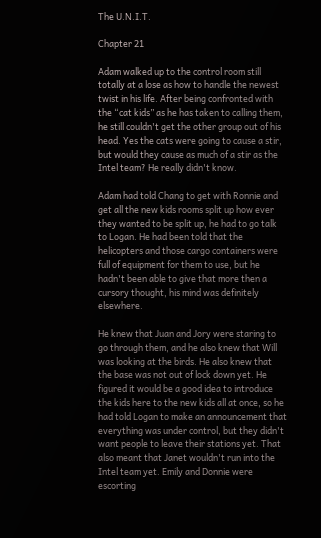The U.N.I.T.

Chapter 21

Adam walked up to the control room still totally at a lose as how to handle the newest twist in his life. After being confronted with the “cat kids” as he has taken to calling them, he still couldn't get the other group out of his head. Yes the cats were going to cause a stir, but would they cause as much of a stir as the Intel team? He really didn't know.

Adam had told Chang to get with Ronnie and get all the new kids rooms split up how ever they wanted to be split up, he had to go talk to Logan. He had been told that the helicopters and those cargo containers were full of equipment for them to use, but he hadn't been able to give that more then a cursory thought, his mind was definitely elsewhere.

He knew that Juan and Jory were staring to go through them, and he also knew that Will was looking at the birds. He also knew that the base was not out of lock down yet. He figured it would be a good idea to introduce the kids here to the new kids all at once, so he had told Logan to make an announcement that everything was under control, but they didn't want people to leave their stations yet. That also meant that Janet wouldn't run into the Intel team yet. Emily and Donnie were escorting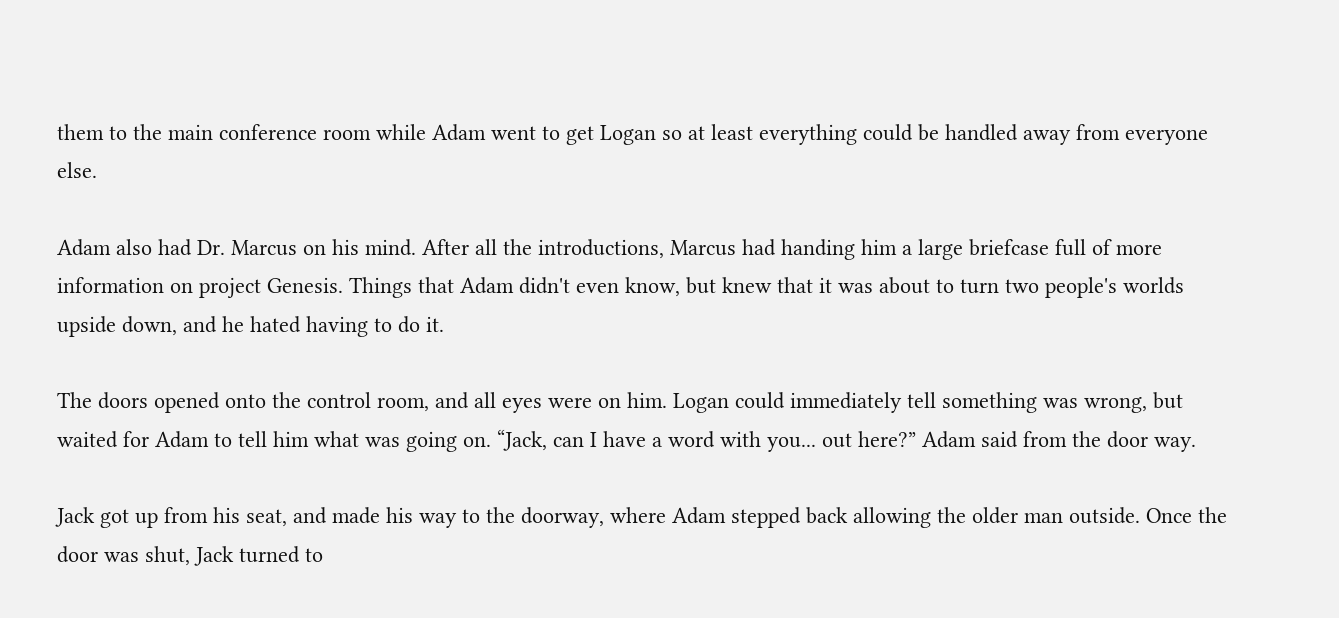them to the main conference room while Adam went to get Logan so at least everything could be handled away from everyone else.

Adam also had Dr. Marcus on his mind. After all the introductions, Marcus had handing him a large briefcase full of more information on project Genesis. Things that Adam didn't even know, but knew that it was about to turn two people's worlds upside down, and he hated having to do it.

The doors opened onto the control room, and all eyes were on him. Logan could immediately tell something was wrong, but waited for Adam to tell him what was going on. “Jack, can I have a word with you... out here?” Adam said from the door way.

Jack got up from his seat, and made his way to the doorway, where Adam stepped back allowing the older man outside. Once the door was shut, Jack turned to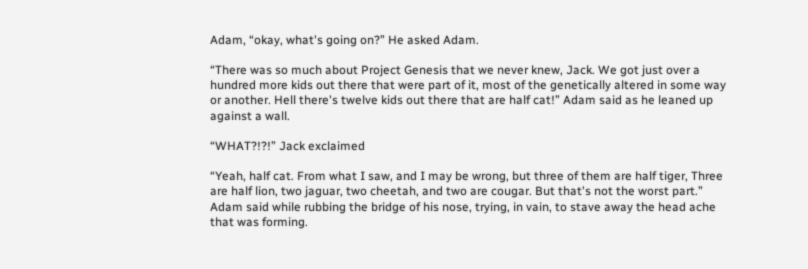Adam, “okay, what's going on?” He asked Adam.

“There was so much about Project Genesis that we never knew, Jack. We got just over a hundred more kids out there that were part of it, most of the genetically altered in some way or another. Hell there's twelve kids out there that are half cat!” Adam said as he leaned up against a wall.

“WHAT?!?!” Jack exclaimed

“Yeah, half cat. From what I saw, and I may be wrong, but three of them are half tiger, Three are half lion, two jaguar, two cheetah, and two are cougar. But that's not the worst part.” Adam said while rubbing the bridge of his nose, trying, in vain, to stave away the head ache that was forming.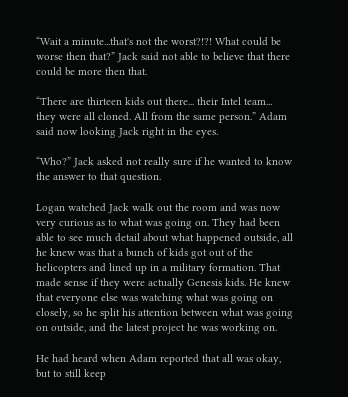“Wait a minute...that's not the worst?!?! What could be worse then that?” Jack said not able to believe that there could be more then that.

“There are thirteen kids out there... their Intel team... they were all cloned. All from the same person.” Adam said now looking Jack right in the eyes.

“Who?” Jack asked not really sure if he wanted to know the answer to that question.

Logan watched Jack walk out the room and was now very curious as to what was going on. They had been able to see much detail about what happened outside, all he knew was that a bunch of kids got out of the helicopters and lined up in a military formation. That made sense if they were actually Genesis kids. He knew that everyone else was watching what was going on closely, so he split his attention between what was going on outside, and the latest project he was working on.

He had heard when Adam reported that all was okay, but to still keep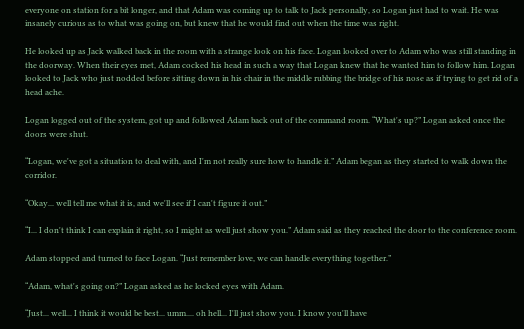everyone on station for a bit longer, and that Adam was coming up to talk to Jack personally, so Logan just had to wait. He was insanely curious as to what was going on, but knew that he would find out when the time was right.

He looked up as Jack walked back in the room with a strange look on his face. Logan looked over to Adam who was still standing in the doorway. When their eyes met, Adam cocked his head in such a way that Logan knew that he wanted him to follow him. Logan looked to Jack who just nodded before sitting down in his chair in the middle rubbing the bridge of his nose as if trying to get rid of a head ache.

Logan logged out of the system, got up and followed Adam back out of the command room. “What's up?” Logan asked once the doors were shut.

“Logan, we've got a situation to deal with, and I'm not really sure how to handle it.” Adam began as they started to walk down the corridor.

“Okay... well tell me what it is, and we'll see if I can't figure it out.”

“I... I don't think I can explain it right, so I might as well just show you.” Adam said as they reached the door to the conference room.

Adam stopped and turned to face Logan. “Just remember love, we can handle everything together.”

“Adam, what's going on?” Logan asked as he locked eyes with Adam.

“Just... well... I think it would be best... umm.... oh hell... I'll just show you. I know you'll have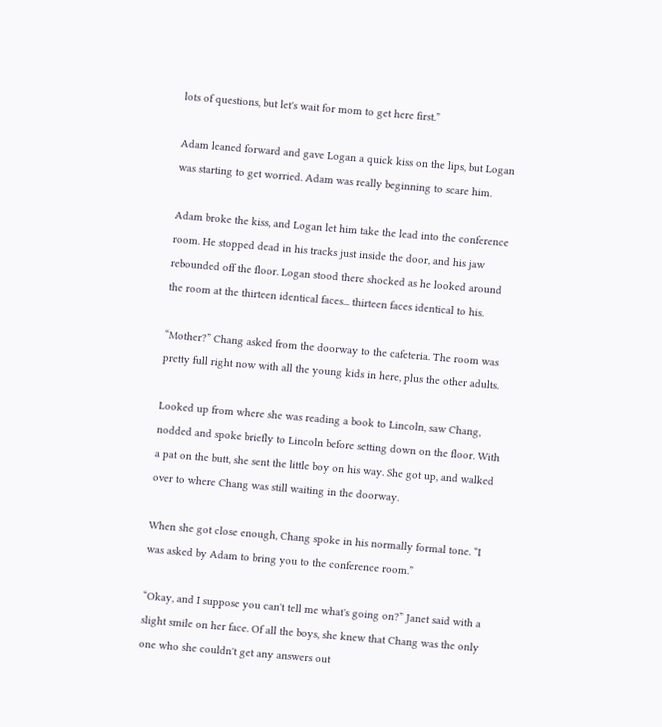lots of questions, but let's wait for mom to get here first.”

Adam leaned forward and gave Logan a quick kiss on the lips, but Logan was starting to get worried. Adam was really beginning to scare him.

Adam broke the kiss, and Logan let him take the lead into the conference room. He stopped dead in his tracks just inside the door, and his jaw rebounded off the floor. Logan stood there shocked as he looked around the room at the thirteen identical faces... thirteen faces identical to his.

“Mother?” Chang asked from the doorway to the cafeteria. The room was pretty full right now with all the young kids in here, plus the other adults.

Looked up from where she was reading a book to Lincoln, saw Chang, nodded and spoke briefly to Lincoln before setting down on the floor. With a pat on the butt, she sent the little boy on his way. She got up, and walked over to where Chang was still waiting in the doorway.

When she got close enough, Chang spoke in his normally formal tone. “I was asked by Adam to bring you to the conference room.”

“Okay, and I suppose you can't tell me what's going on?” Janet said with a slight smile on her face. Of all the boys, she knew that Chang was the only one who she couldn't get any answers out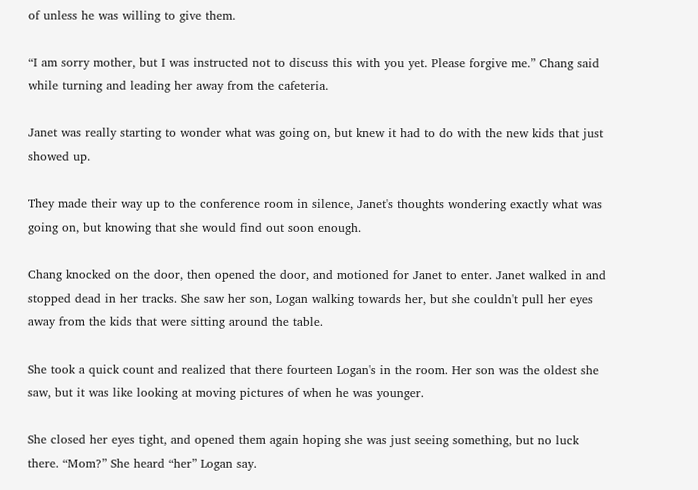of unless he was willing to give them.

“I am sorry mother, but I was instructed not to discuss this with you yet. Please forgive me.” Chang said while turning and leading her away from the cafeteria.

Janet was really starting to wonder what was going on, but knew it had to do with the new kids that just showed up.

They made their way up to the conference room in silence, Janet's thoughts wondering exactly what was going on, but knowing that she would find out soon enough.

Chang knocked on the door, then opened the door, and motioned for Janet to enter. Janet walked in and stopped dead in her tracks. She saw her son, Logan walking towards her, but she couldn't pull her eyes away from the kids that were sitting around the table.

She took a quick count and realized that there fourteen Logan's in the room. Her son was the oldest she saw, but it was like looking at moving pictures of when he was younger.

She closed her eyes tight, and opened them again hoping she was just seeing something, but no luck there. “Mom?” She heard “her” Logan say.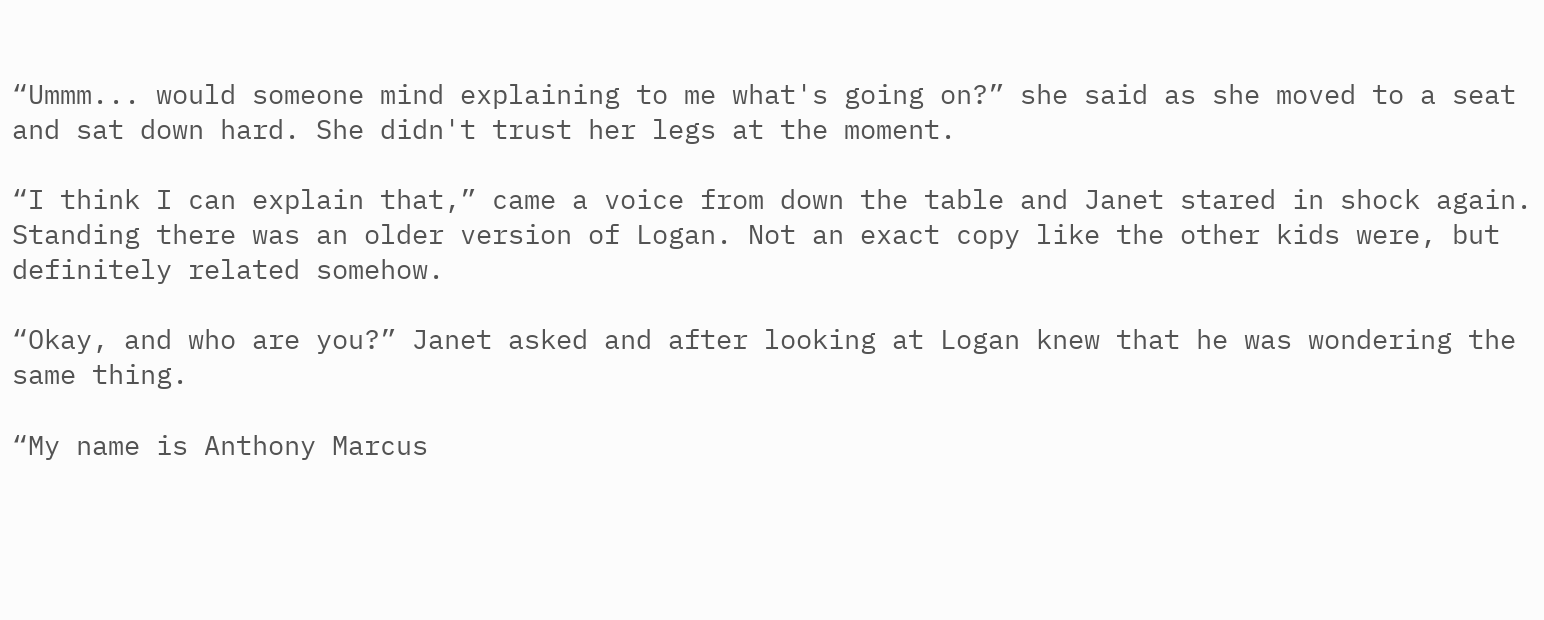“Ummm... would someone mind explaining to me what's going on?” she said as she moved to a seat and sat down hard. She didn't trust her legs at the moment.

“I think I can explain that,” came a voice from down the table and Janet stared in shock again. Standing there was an older version of Logan. Not an exact copy like the other kids were, but definitely related somehow.

“Okay, and who are you?” Janet asked and after looking at Logan knew that he was wondering the same thing.

“My name is Anthony Marcus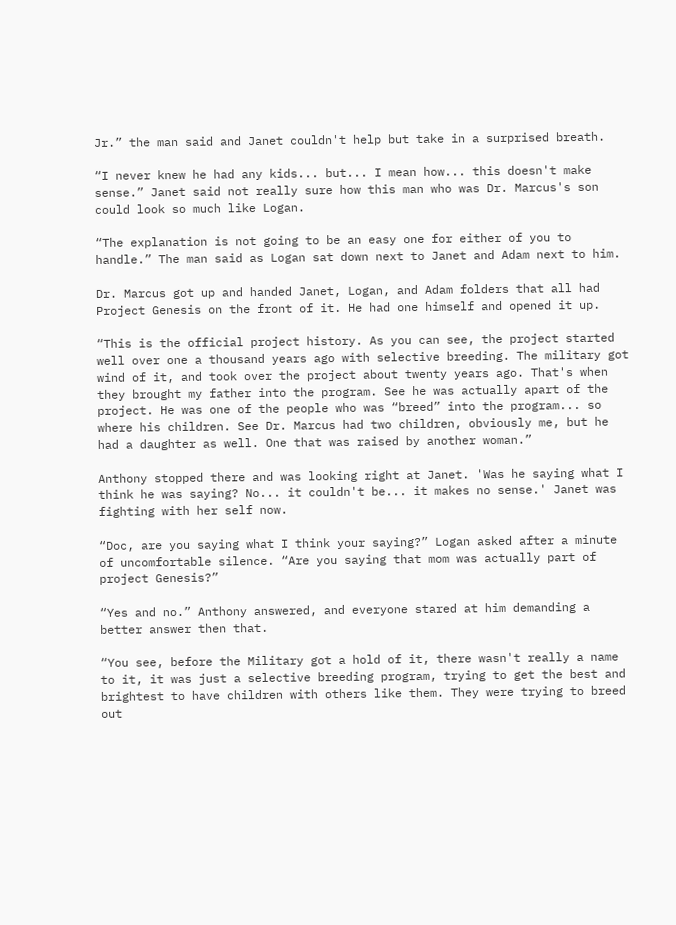Jr.” the man said and Janet couldn't help but take in a surprised breath.

“I never knew he had any kids... but... I mean how... this doesn't make sense.” Janet said not really sure how this man who was Dr. Marcus's son could look so much like Logan.

“The explanation is not going to be an easy one for either of you to handle.” The man said as Logan sat down next to Janet and Adam next to him.

Dr. Marcus got up and handed Janet, Logan, and Adam folders that all had Project Genesis on the front of it. He had one himself and opened it up.

“This is the official project history. As you can see, the project started well over one a thousand years ago with selective breeding. The military got wind of it, and took over the project about twenty years ago. That's when they brought my father into the program. See he was actually apart of the project. He was one of the people who was “breed” into the program... so where his children. See Dr. Marcus had two children, obviously me, but he had a daughter as well. One that was raised by another woman.”

Anthony stopped there and was looking right at Janet. 'Was he saying what I think he was saying? No... it couldn't be... it makes no sense.' Janet was fighting with her self now.

“Doc, are you saying what I think your saying?” Logan asked after a minute of uncomfortable silence. “Are you saying that mom was actually part of project Genesis?”

“Yes and no.” Anthony answered, and everyone stared at him demanding a better answer then that.

“You see, before the Military got a hold of it, there wasn't really a name to it, it was just a selective breeding program, trying to get the best and brightest to have children with others like them. They were trying to breed out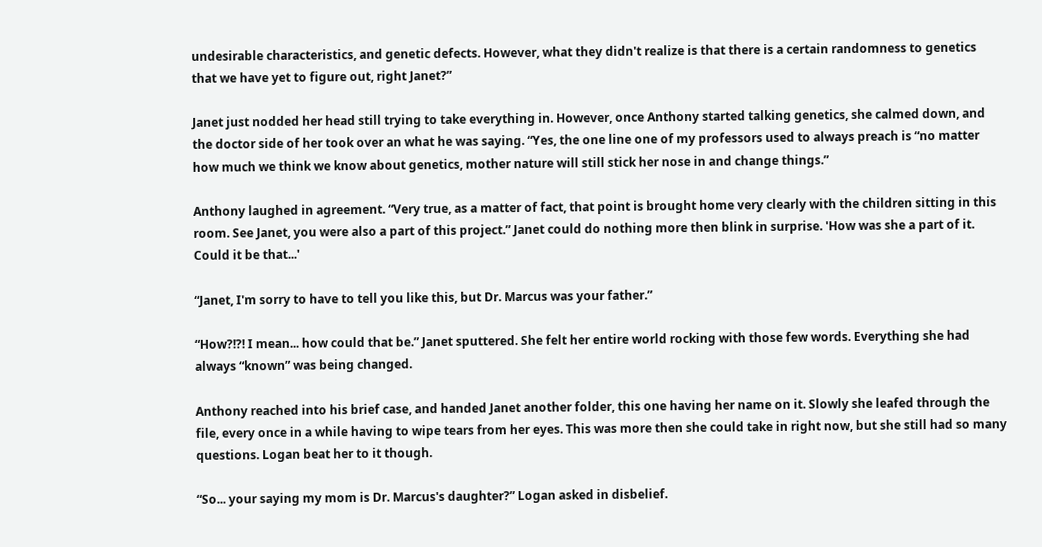undesirable characteristics, and genetic defects. However, what they didn't realize is that there is a certain randomness to genetics that we have yet to figure out, right Janet?”

Janet just nodded her head still trying to take everything in. However, once Anthony started talking genetics, she calmed down, and the doctor side of her took over an what he was saying. “Yes, the one line one of my professors used to always preach is “no matter how much we think we know about genetics, mother nature will still stick her nose in and change things.”

Anthony laughed in agreement. “Very true, as a matter of fact, that point is brought home very clearly with the children sitting in this room. See Janet, you were also a part of this project.” Janet could do nothing more then blink in surprise. 'How was she a part of it. Could it be that...'

“Janet, I'm sorry to have to tell you like this, but Dr. Marcus was your father.”

“How?!?! I mean... how could that be.” Janet sputtered. She felt her entire world rocking with those few words. Everything she had always “known” was being changed.

Anthony reached into his brief case, and handed Janet another folder, this one having her name on it. Slowly she leafed through the file, every once in a while having to wipe tears from her eyes. This was more then she could take in right now, but she still had so many questions. Logan beat her to it though.

“So... your saying my mom is Dr. Marcus's daughter?” Logan asked in disbelief.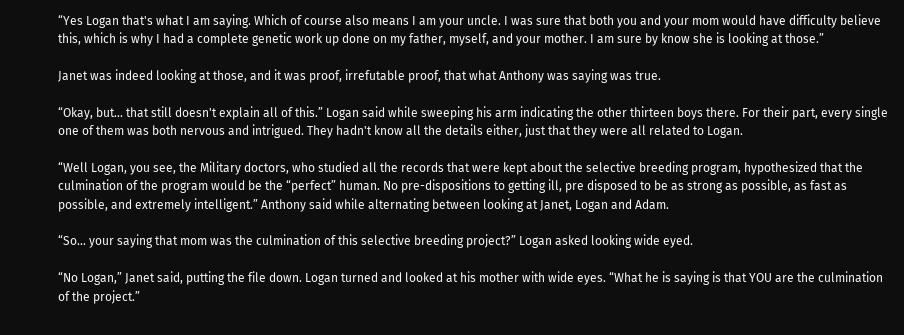“Yes Logan that's what I am saying. Which of course also means I am your uncle. I was sure that both you and your mom would have difficulty believe this, which is why I had a complete genetic work up done on my father, myself, and your mother. I am sure by know she is looking at those.”

Janet was indeed looking at those, and it was proof, irrefutable proof, that what Anthony was saying was true.

“Okay, but... that still doesn't explain all of this.” Logan said while sweeping his arm indicating the other thirteen boys there. For their part, every single one of them was both nervous and intrigued. They hadn't know all the details either, just that they were all related to Logan.

“Well Logan, you see, the Military doctors, who studied all the records that were kept about the selective breeding program, hypothesized that the culmination of the program would be the “perfect” human. No pre-dispositions to getting ill, pre disposed to be as strong as possible, as fast as possible, and extremely intelligent.” Anthony said while alternating between looking at Janet, Logan and Adam.

“So... your saying that mom was the culmination of this selective breeding project?” Logan asked looking wide eyed.

“No Logan,” Janet said, putting the file down. Logan turned and looked at his mother with wide eyes. “What he is saying is that YOU are the culmination of the project.”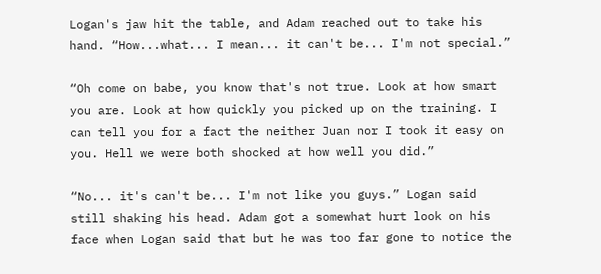Logan's jaw hit the table, and Adam reached out to take his hand. “How...what... I mean... it can't be... I'm not special.”

“Oh come on babe, you know that's not true. Look at how smart you are. Look at how quickly you picked up on the training. I can tell you for a fact the neither Juan nor I took it easy on you. Hell we were both shocked at how well you did.”

“No... it's can't be... I'm not like you guys.” Logan said still shaking his head. Adam got a somewhat hurt look on his face when Logan said that but he was too far gone to notice the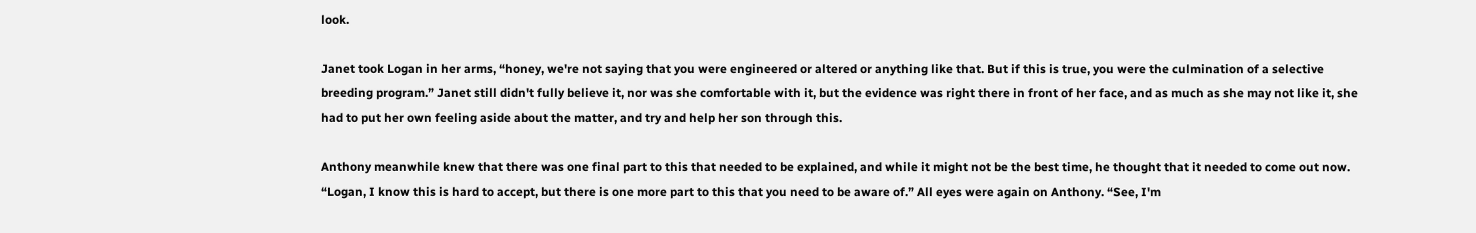look.

Janet took Logan in her arms, “honey, we're not saying that you were engineered or altered or anything like that. But if this is true, you were the culmination of a selective breeding program.” Janet still didn't fully believe it, nor was she comfortable with it, but the evidence was right there in front of her face, and as much as she may not like it, she had to put her own feeling aside about the matter, and try and help her son through this.

Anthony meanwhile knew that there was one final part to this that needed to be explained, and while it might not be the best time, he thought that it needed to come out now. “Logan, I know this is hard to accept, but there is one more part to this that you need to be aware of.” All eyes were again on Anthony. “See, I'm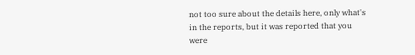not too sure about the details here, only what's in the reports, but it was reported that you were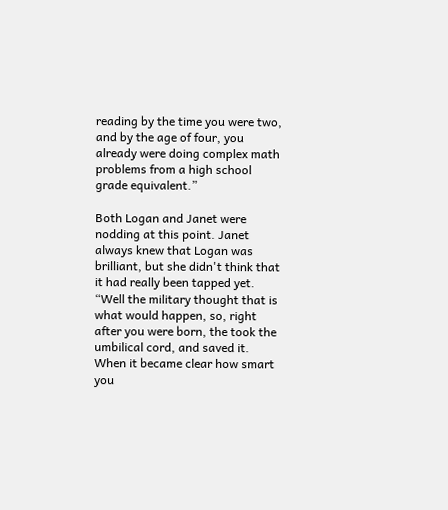reading by the time you were two, and by the age of four, you already were doing complex math problems from a high school grade equivalent.”

Both Logan and Janet were nodding at this point. Janet always knew that Logan was brilliant, but she didn't think that it had really been tapped yet. “Well the military thought that is what would happen, so, right after you were born, the took the umbilical cord, and saved it. When it became clear how smart you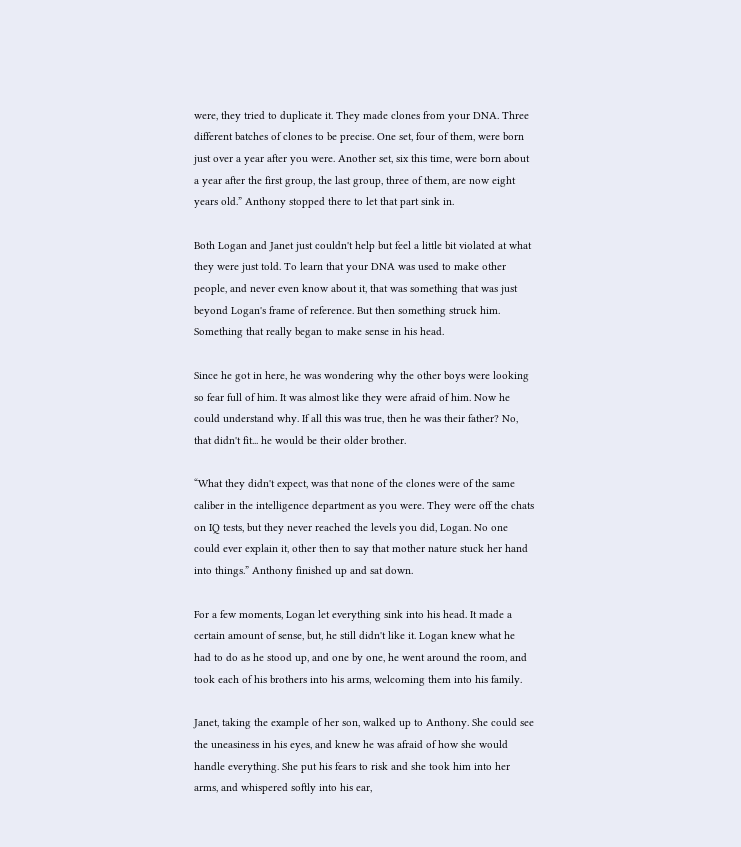were, they tried to duplicate it. They made clones from your DNA. Three different batches of clones to be precise. One set, four of them, were born just over a year after you were. Another set, six this time, were born about a year after the first group, the last group, three of them, are now eight years old.” Anthony stopped there to let that part sink in.

Both Logan and Janet just couldn't help but feel a little bit violated at what they were just told. To learn that your DNA was used to make other people, and never even know about it, that was something that was just beyond Logan's frame of reference. But then something struck him. Something that really began to make sense in his head.

Since he got in here, he was wondering why the other boys were looking so fear full of him. It was almost like they were afraid of him. Now he could understand why. If all this was true, then he was their father? No, that didn't fit... he would be their older brother.

“What they didn't expect, was that none of the clones were of the same caliber in the intelligence department as you were. They were off the chats on IQ tests, but they never reached the levels you did, Logan. No one could ever explain it, other then to say that mother nature stuck her hand into things.” Anthony finished up and sat down.

For a few moments, Logan let everything sink into his head. It made a certain amount of sense, but, he still didn't like it. Logan knew what he had to do as he stood up, and one by one, he went around the room, and took each of his brothers into his arms, welcoming them into his family.

Janet, taking the example of her son, walked up to Anthony. She could see the uneasiness in his eyes, and knew he was afraid of how she would handle everything. She put his fears to risk and she took him into her arms, and whispered softly into his ear,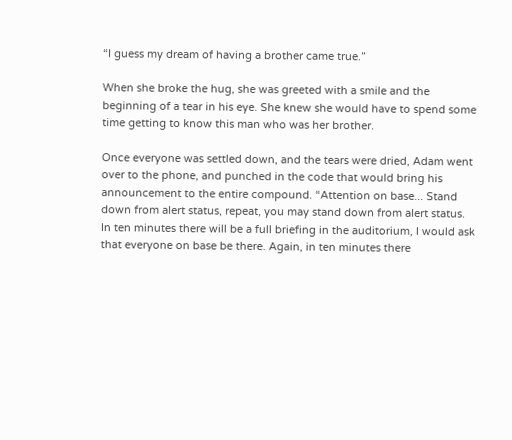“I guess my dream of having a brother came true.”

When she broke the hug, she was greeted with a smile and the beginning of a tear in his eye. She knew she would have to spend some time getting to know this man who was her brother.

Once everyone was settled down, and the tears were dried, Adam went over to the phone, and punched in the code that would bring his announcement to the entire compound. “Attention on base... Stand down from alert status, repeat, you may stand down from alert status. In ten minutes there will be a full briefing in the auditorium, I would ask that everyone on base be there. Again, in ten minutes there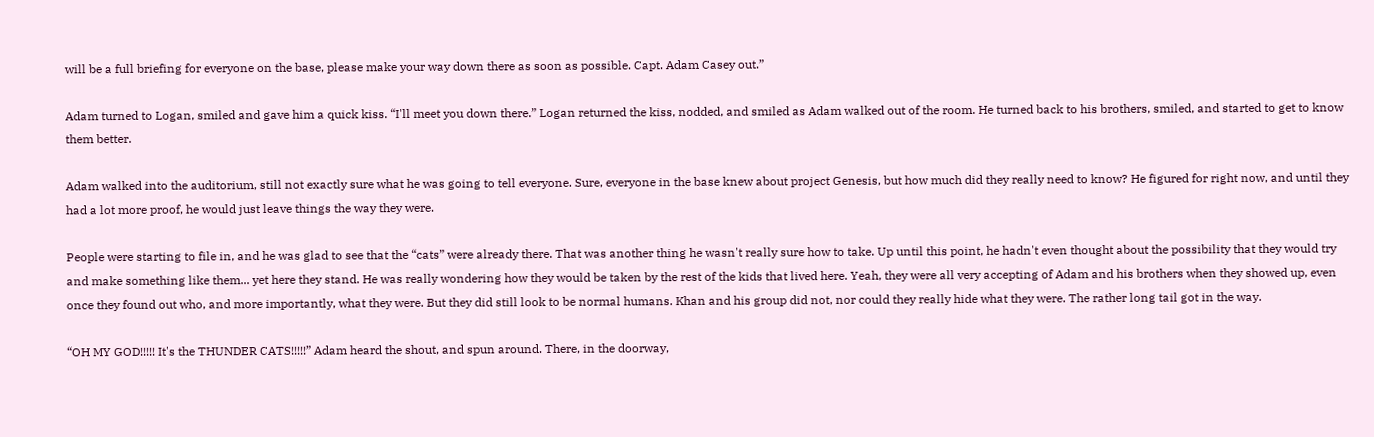will be a full briefing for everyone on the base, please make your way down there as soon as possible. Capt. Adam Casey out.”

Adam turned to Logan, smiled and gave him a quick kiss. “I'll meet you down there.” Logan returned the kiss, nodded, and smiled as Adam walked out of the room. He turned back to his brothers, smiled, and started to get to know them better.

Adam walked into the auditorium, still not exactly sure what he was going to tell everyone. Sure, everyone in the base knew about project Genesis, but how much did they really need to know? He figured for right now, and until they had a lot more proof, he would just leave things the way they were.

People were starting to file in, and he was glad to see that the “cats” were already there. That was another thing he wasn't really sure how to take. Up until this point, he hadn't even thought about the possibility that they would try and make something like them... yet here they stand. He was really wondering how they would be taken by the rest of the kids that lived here. Yeah, they were all very accepting of Adam and his brothers when they showed up, even once they found out who, and more importantly, what they were. But they did still look to be normal humans. Khan and his group did not, nor could they really hide what they were. The rather long tail got in the way.

“OH MY GOD!!!!! It's the THUNDER CATS!!!!!” Adam heard the shout, and spun around. There, in the doorway,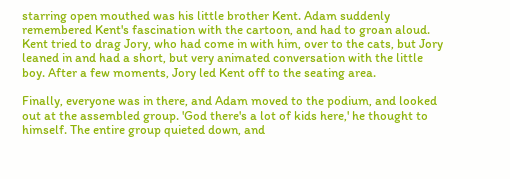starring open mouthed was his little brother Kent. Adam suddenly remembered Kent's fascination with the cartoon, and had to groan aloud. Kent tried to drag Jory, who had come in with him, over to the cats, but Jory leaned in and had a short, but very animated conversation with the little boy. After a few moments, Jory led Kent off to the seating area.

Finally, everyone was in there, and Adam moved to the podium, and looked out at the assembled group. 'God there's a lot of kids here,' he thought to himself. The entire group quieted down, and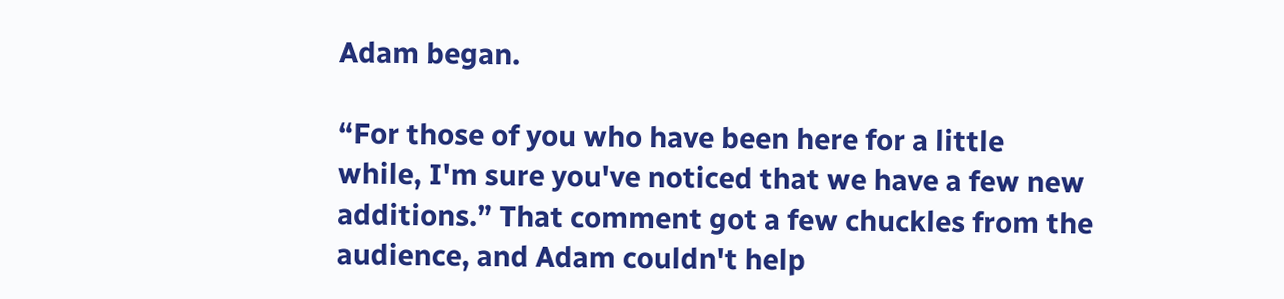Adam began.

“For those of you who have been here for a little while, I'm sure you've noticed that we have a few new additions.” That comment got a few chuckles from the audience, and Adam couldn't help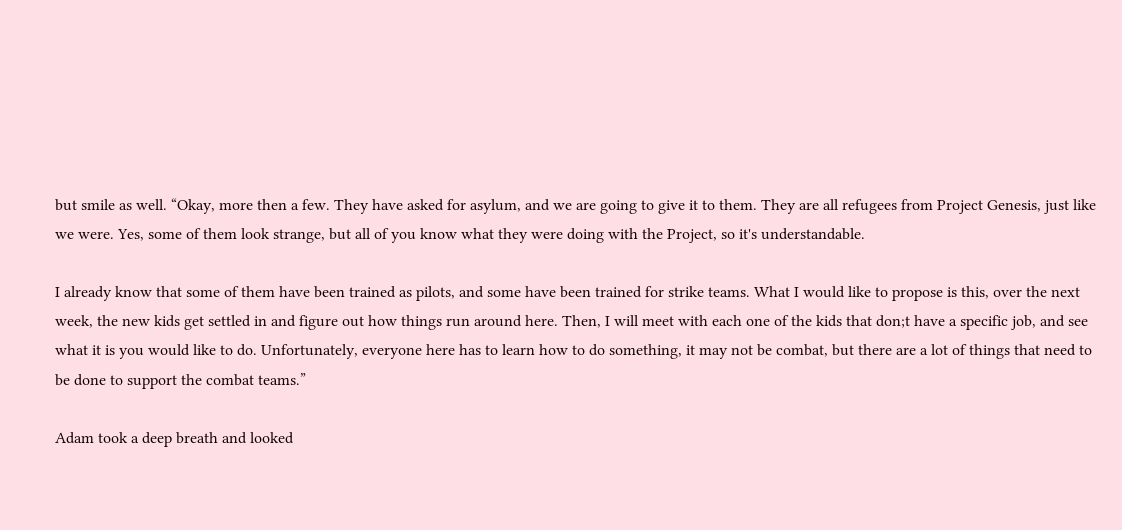but smile as well. “Okay, more then a few. They have asked for asylum, and we are going to give it to them. They are all refugees from Project Genesis, just like we were. Yes, some of them look strange, but all of you know what they were doing with the Project, so it's understandable.

I already know that some of them have been trained as pilots, and some have been trained for strike teams. What I would like to propose is this, over the next week, the new kids get settled in and figure out how things run around here. Then, I will meet with each one of the kids that don;t have a specific job, and see what it is you would like to do. Unfortunately, everyone here has to learn how to do something, it may not be combat, but there are a lot of things that need to be done to support the combat teams.”

Adam took a deep breath and looked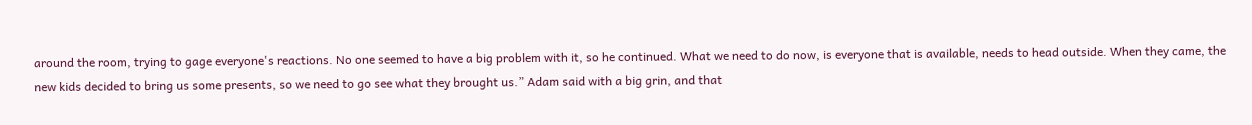around the room, trying to gage everyone's reactions. No one seemed to have a big problem with it, so he continued. What we need to do now, is everyone that is available, needs to head outside. When they came, the new kids decided to bring us some presents, so we need to go see what they brought us.” Adam said with a big grin, and that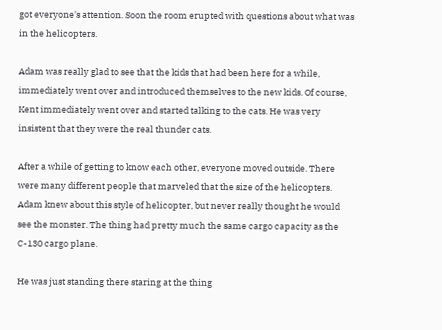got everyone's attention. Soon the room erupted with questions about what was in the helicopters.

Adam was really glad to see that the kids that had been here for a while, immediately went over and introduced themselves to the new kids. Of course, Kent immediately went over and started talking to the cats. He was very insistent that they were the real thunder cats.

After a while of getting to know each other, everyone moved outside. There were many different people that marveled that the size of the helicopters. Adam knew about this style of helicopter, but never really thought he would see the monster. The thing had pretty much the same cargo capacity as the C-130 cargo plane.

He was just standing there staring at the thing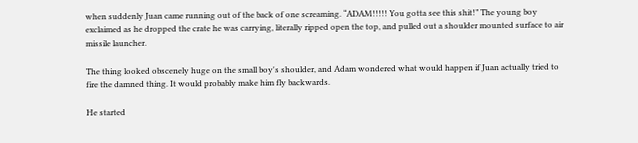when suddenly Juan came running out of the back of one screaming. “ADAM!!!!! You gotta see this shit!” The young boy exclaimed as he dropped the crate he was carrying, literally ripped open the top, and pulled out a shoulder mounted surface to air missile launcher.

The thing looked obscenely huge on the small boy's shoulder, and Adam wondered what would happen if Juan actually tried to fire the damned thing. It would probably make him fly backwards.

He started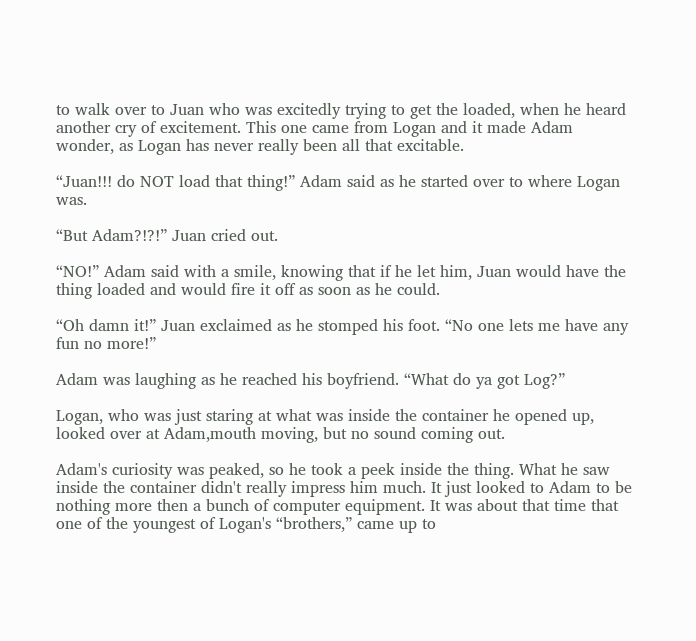to walk over to Juan who was excitedly trying to get the loaded, when he heard another cry of excitement. This one came from Logan and it made Adam wonder, as Logan has never really been all that excitable.

“Juan!!! do NOT load that thing!” Adam said as he started over to where Logan was.

“But Adam?!?!” Juan cried out.

“NO!” Adam said with a smile, knowing that if he let him, Juan would have the thing loaded and would fire it off as soon as he could.

“Oh damn it!” Juan exclaimed as he stomped his foot. “No one lets me have any fun no more!”

Adam was laughing as he reached his boyfriend. “What do ya got Log?”

Logan, who was just staring at what was inside the container he opened up, looked over at Adam,mouth moving, but no sound coming out.

Adam's curiosity was peaked, so he took a peek inside the thing. What he saw inside the container didn't really impress him much. It just looked to Adam to be nothing more then a bunch of computer equipment. It was about that time that one of the youngest of Logan's “brothers,” came up to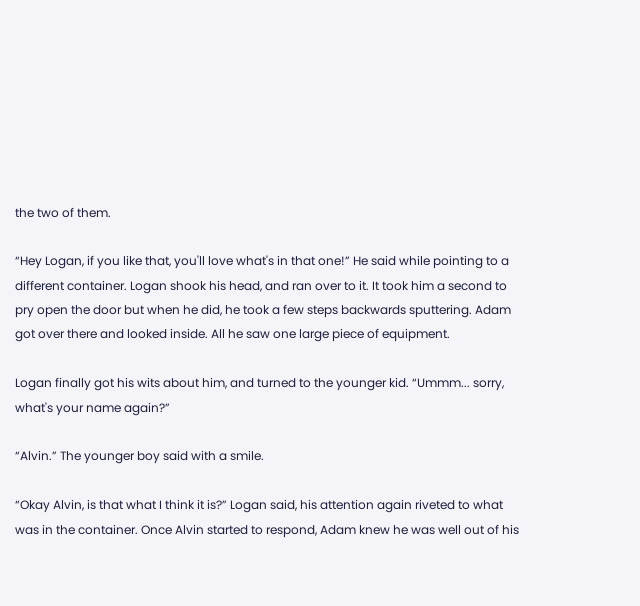the two of them.

“Hey Logan, if you like that, you'll love what's in that one!” He said while pointing to a different container. Logan shook his head, and ran over to it. It took him a second to pry open the door but when he did, he took a few steps backwards sputtering. Adam got over there and looked inside. All he saw one large piece of equipment.

Logan finally got his wits about him, and turned to the younger kid. “Ummm... sorry, what's your name again?”

“Alvin.” The younger boy said with a smile.

“Okay Alvin, is that what I think it is?” Logan said, his attention again riveted to what was in the container. Once Alvin started to respond, Adam knew he was well out of his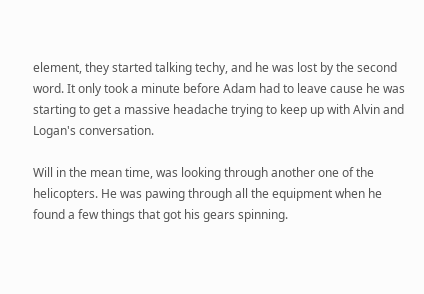element, they started talking techy, and he was lost by the second word. It only took a minute before Adam had to leave cause he was starting to get a massive headache trying to keep up with Alvin and Logan's conversation.

Will in the mean time, was looking through another one of the helicopters. He was pawing through all the equipment when he found a few things that got his gears spinning.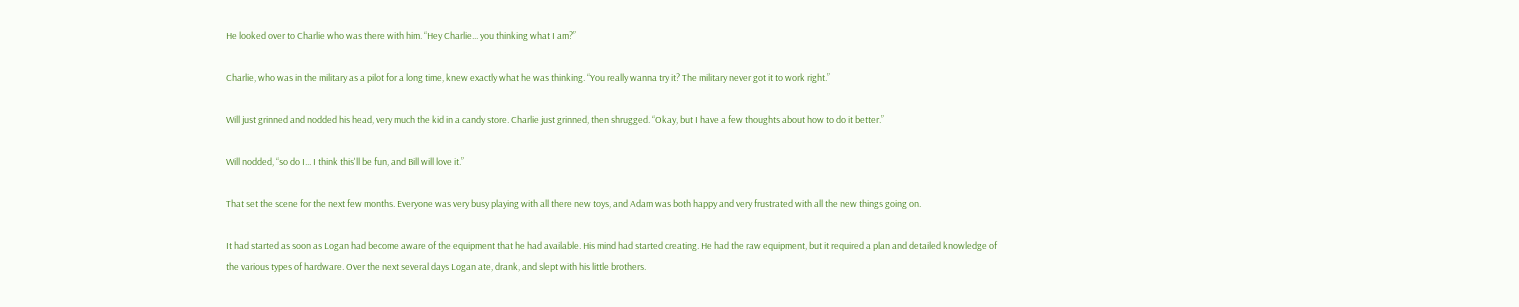He looked over to Charlie who was there with him. “Hey Charlie... you thinking what I am?”

Charlie, who was in the military as a pilot for a long time, knew exactly what he was thinking. “You really wanna try it? The military never got it to work right.”

Will just grinned and nodded his head, very much the kid in a candy store. Charlie just grinned, then shrugged. “Okay, but I have a few thoughts about how to do it better.”

Will nodded, “so do I... I think this'll be fun, and Bill will love it.”

That set the scene for the next few months. Everyone was very busy playing with all there new toys, and Adam was both happy and very frustrated with all the new things going on.

It had started as soon as Logan had become aware of the equipment that he had available. His mind had started creating. He had the raw equipment, but it required a plan and detailed knowledge of the various types of hardware. Over the next several days Logan ate, drank, and slept with his little brothers.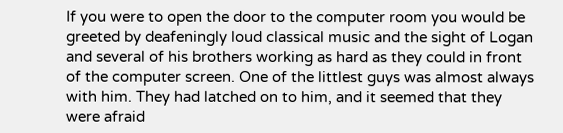If you were to open the door to the computer room you would be greeted by deafeningly loud classical music and the sight of Logan and several of his brothers working as hard as they could in front of the computer screen. One of the littlest guys was almost always with him. They had latched on to him, and it seemed that they were afraid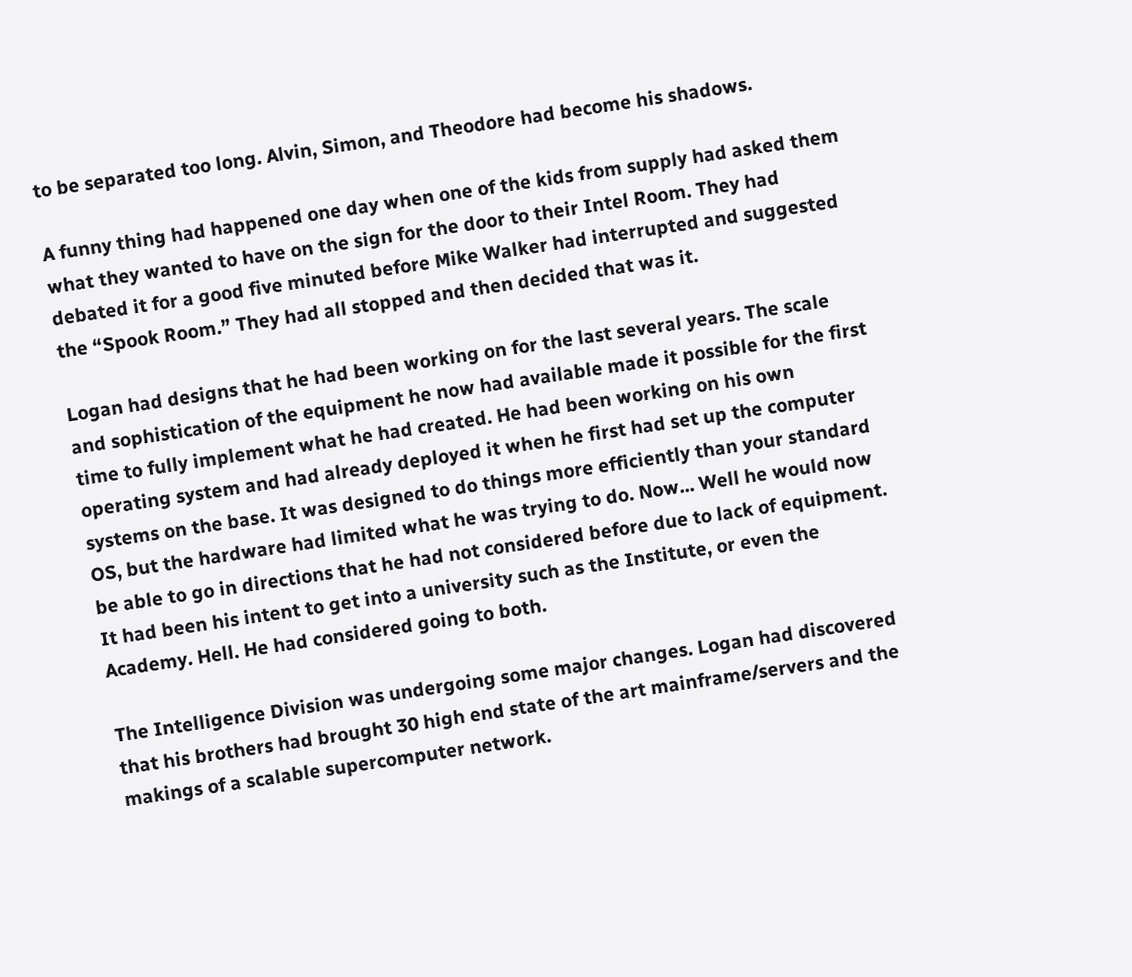to be separated too long. Alvin, Simon, and Theodore had become his shadows.

A funny thing had happened one day when one of the kids from supply had asked them what they wanted to have on the sign for the door to their Intel Room. They had debated it for a good five minuted before Mike Walker had interrupted and suggested the “Spook Room.” They had all stopped and then decided that was it.

Logan had designs that he had been working on for the last several years. The scale and sophistication of the equipment he now had available made it possible for the first time to fully implement what he had created. He had been working on his own operating system and had already deployed it when he first had set up the computer systems on the base. It was designed to do things more efficiently than your standard OS, but the hardware had limited what he was trying to do. Now... Well he would now be able to go in directions that he had not considered before due to lack of equipment. It had been his intent to get into a university such as the Institute, or even the Academy. Hell. He had considered going to both.

The Intelligence Division was undergoing some major changes. Logan had discovered that his brothers had brought 30 high end state of the art mainframe/servers and the makings of a scalable supercomputer network.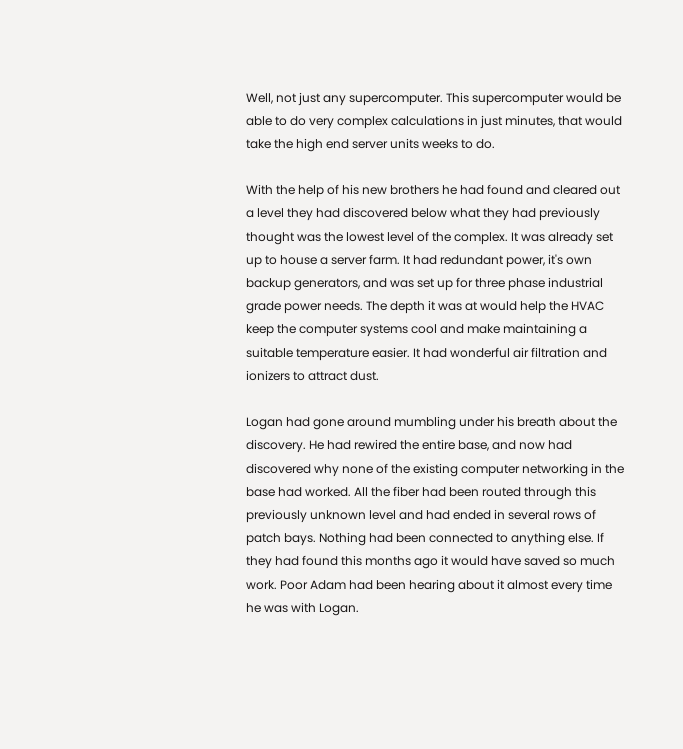Well, not just any supercomputer. This supercomputer would be able to do very complex calculations in just minutes, that would take the high end server units weeks to do.

With the help of his new brothers he had found and cleared out a level they had discovered below what they had previously thought was the lowest level of the complex. It was already set up to house a server farm. It had redundant power, it's own backup generators, and was set up for three phase industrial grade power needs. The depth it was at would help the HVAC keep the computer systems cool and make maintaining a suitable temperature easier. It had wonderful air filtration and ionizers to attract dust.

Logan had gone around mumbling under his breath about the discovery. He had rewired the entire base, and now had discovered why none of the existing computer networking in the base had worked. All the fiber had been routed through this previously unknown level and had ended in several rows of patch bays. Nothing had been connected to anything else. If they had found this months ago it would have saved so much work. Poor Adam had been hearing about it almost every time he was with Logan.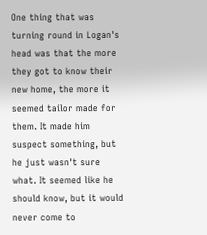One thing that was turning round in Logan's head was that the more they got to know their new home, the more it seemed tailor made for them. It made him suspect something, but he just wasn't sure what. It seemed like he should know, but it would never come to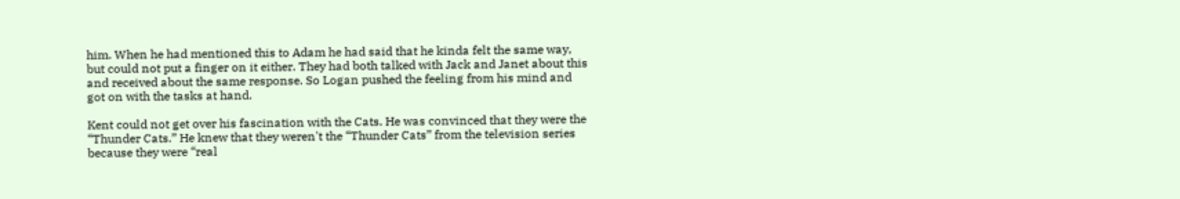him. When he had mentioned this to Adam he had said that he kinda felt the same way, but could not put a finger on it either. They had both talked with Jack and Janet about this and received about the same response. So Logan pushed the feeling from his mind and got on with the tasks at hand.

Kent could not get over his fascination with the Cats. He was convinced that they were the “Thunder Cats.” He knew that they weren't the “Thunder Cats” from the television series because they were “real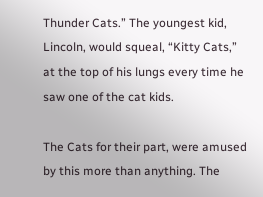Thunder Cats.” The youngest kid, Lincoln, would squeal, “Kitty Cats,” at the top of his lungs every time he saw one of the cat kids.

The Cats for their part, were amused by this more than anything. The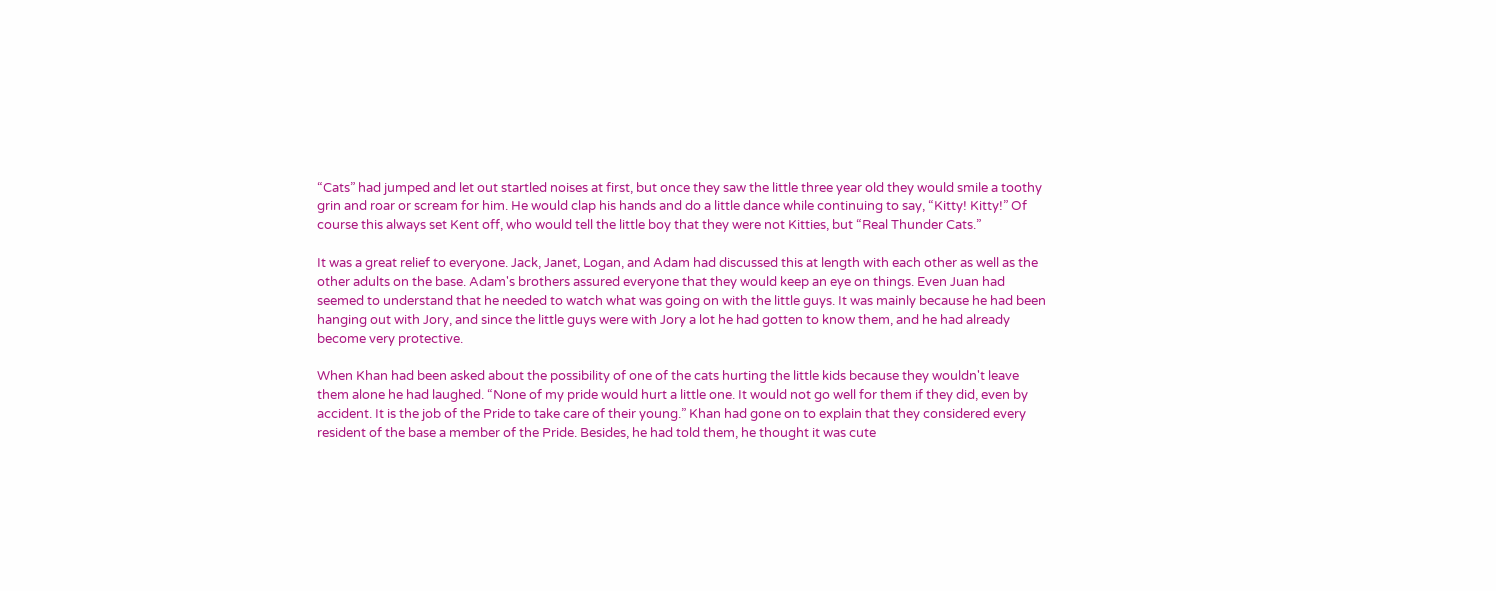“Cats” had jumped and let out startled noises at first, but once they saw the little three year old they would smile a toothy grin and roar or scream for him. He would clap his hands and do a little dance while continuing to say, “Kitty! Kitty!” Of course this always set Kent off, who would tell the little boy that they were not Kitties, but “Real Thunder Cats.”

It was a great relief to everyone. Jack, Janet, Logan, and Adam had discussed this at length with each other as well as the other adults on the base. Adam's brothers assured everyone that they would keep an eye on things. Even Juan had seemed to understand that he needed to watch what was going on with the little guys. It was mainly because he had been hanging out with Jory, and since the little guys were with Jory a lot he had gotten to know them, and he had already become very protective.

When Khan had been asked about the possibility of one of the cats hurting the little kids because they wouldn't leave them alone he had laughed. “None of my pride would hurt a little one. It would not go well for them if they did, even by accident. It is the job of the Pride to take care of their young.” Khan had gone on to explain that they considered every resident of the base a member of the Pride. Besides, he had told them, he thought it was cute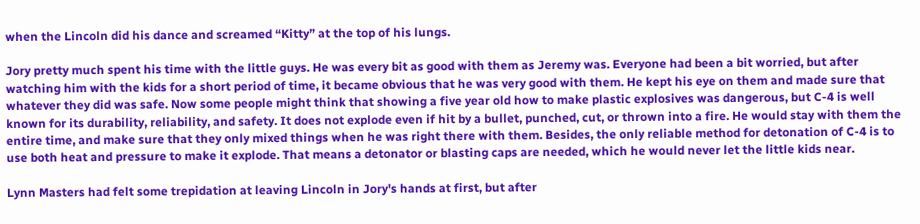when the Lincoln did his dance and screamed “Kitty” at the top of his lungs.

Jory pretty much spent his time with the little guys. He was every bit as good with them as Jeremy was. Everyone had been a bit worried, but after watching him with the kids for a short period of time, it became obvious that he was very good with them. He kept his eye on them and made sure that whatever they did was safe. Now some people might think that showing a five year old how to make plastic explosives was dangerous, but C-4 is well known for its durability, reliability, and safety. It does not explode even if hit by a bullet, punched, cut, or thrown into a fire. He would stay with them the entire time, and make sure that they only mixed things when he was right there with them. Besides, the only reliable method for detonation of C-4 is to use both heat and pressure to make it explode. That means a detonator or blasting caps are needed, which he would never let the little kids near.

Lynn Masters had felt some trepidation at leaving Lincoln in Jory's hands at first, but after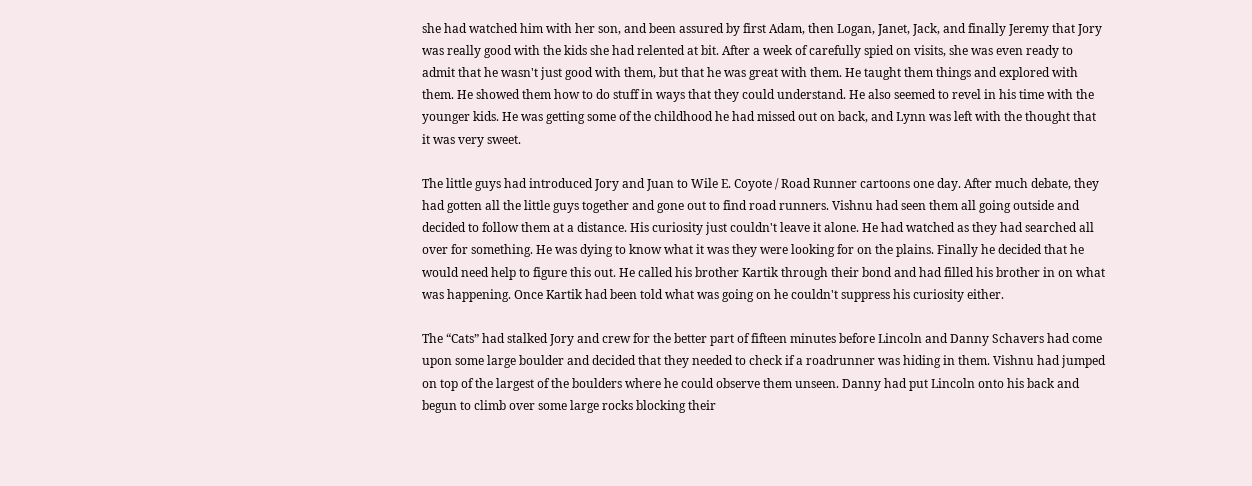she had watched him with her son, and been assured by first Adam, then Logan, Janet, Jack, and finally Jeremy that Jory was really good with the kids she had relented at bit. After a week of carefully spied on visits, she was even ready to admit that he wasn't just good with them, but that he was great with them. He taught them things and explored with them. He showed them how to do stuff in ways that they could understand. He also seemed to revel in his time with the younger kids. He was getting some of the childhood he had missed out on back, and Lynn was left with the thought that it was very sweet.

The little guys had introduced Jory and Juan to Wile E. Coyote / Road Runner cartoons one day. After much debate, they had gotten all the little guys together and gone out to find road runners. Vishnu had seen them all going outside and decided to follow them at a distance. His curiosity just couldn't leave it alone. He had watched as they had searched all over for something. He was dying to know what it was they were looking for on the plains. Finally he decided that he would need help to figure this out. He called his brother Kartik through their bond and had filled his brother in on what was happening. Once Kartik had been told what was going on he couldn't suppress his curiosity either.

The “Cats” had stalked Jory and crew for the better part of fifteen minutes before Lincoln and Danny Schavers had come upon some large boulder and decided that they needed to check if a roadrunner was hiding in them. Vishnu had jumped on top of the largest of the boulders where he could observe them unseen. Danny had put Lincoln onto his back and begun to climb over some large rocks blocking their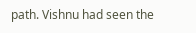path. Vishnu had seen the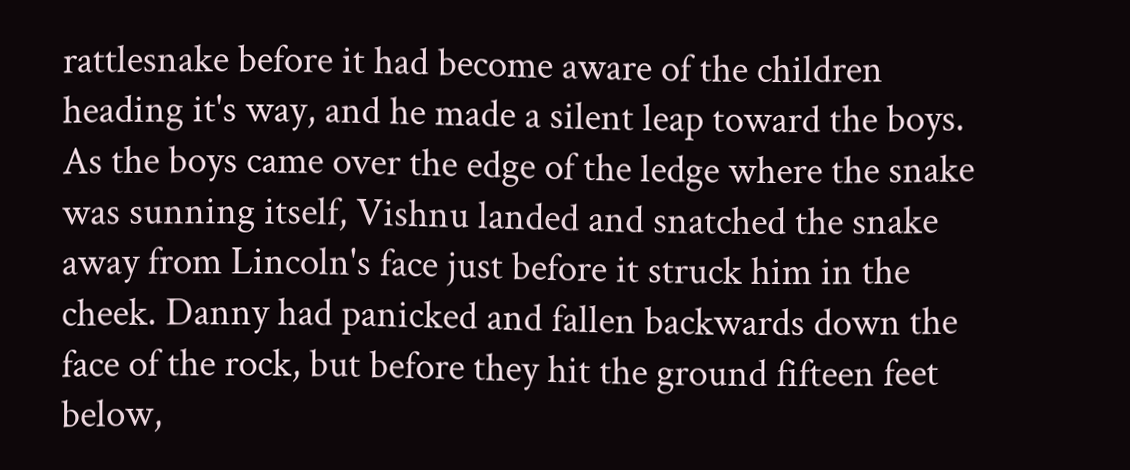rattlesnake before it had become aware of the children heading it's way, and he made a silent leap toward the boys. As the boys came over the edge of the ledge where the snake was sunning itself, Vishnu landed and snatched the snake away from Lincoln's face just before it struck him in the cheek. Danny had panicked and fallen backwards down the face of the rock, but before they hit the ground fifteen feet below,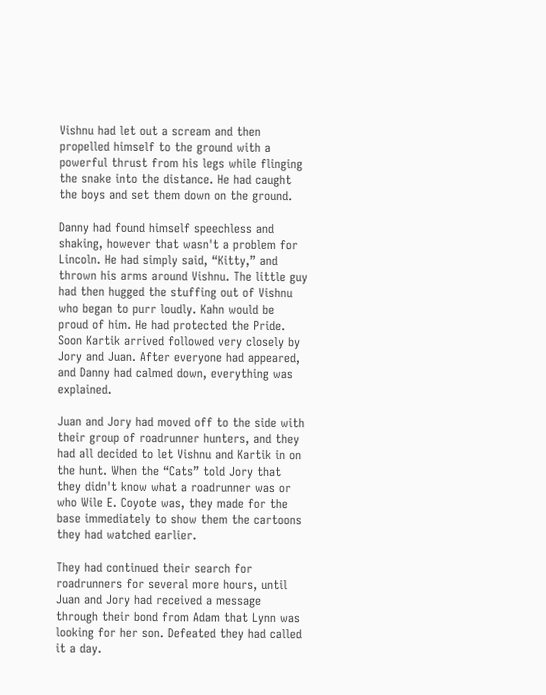Vishnu had let out a scream and then propelled himself to the ground with a powerful thrust from his legs while flinging the snake into the distance. He had caught the boys and set them down on the ground.

Danny had found himself speechless and shaking, however that wasn't a problem for Lincoln. He had simply said, “Kitty,” and thrown his arms around Vishnu. The little guy had then hugged the stuffing out of Vishnu who began to purr loudly. Kahn would be proud of him. He had protected the Pride. Soon Kartik arrived followed very closely by Jory and Juan. After everyone had appeared, and Danny had calmed down, everything was explained.

Juan and Jory had moved off to the side with their group of roadrunner hunters, and they had all decided to let Vishnu and Kartik in on the hunt. When the “Cats” told Jory that they didn't know what a roadrunner was or who Wile E. Coyote was, they made for the base immediately to show them the cartoons they had watched earlier.

They had continued their search for roadrunners for several more hours, until Juan and Jory had received a message through their bond from Adam that Lynn was looking for her son. Defeated they had called it a day.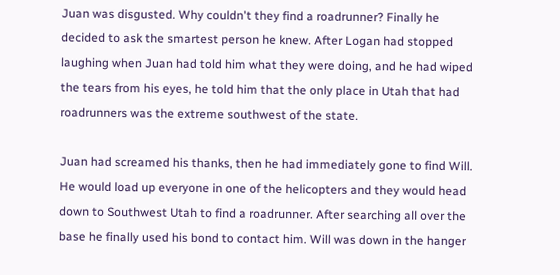Juan was disgusted. Why couldn't they find a roadrunner? Finally he decided to ask the smartest person he knew. After Logan had stopped laughing when Juan had told him what they were doing, and he had wiped the tears from his eyes, he told him that the only place in Utah that had roadrunners was the extreme southwest of the state.

Juan had screamed his thanks, then he had immediately gone to find Will. He would load up everyone in one of the helicopters and they would head down to Southwest Utah to find a roadrunner. After searching all over the base he finally used his bond to contact him. Will was down in the hanger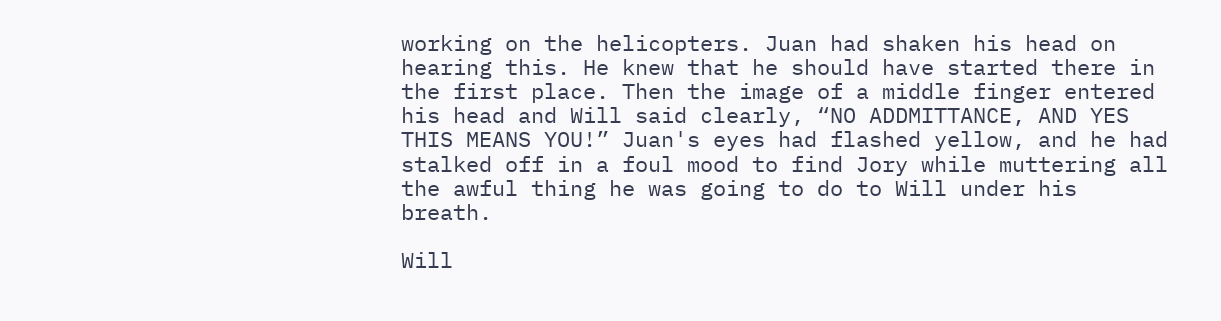working on the helicopters. Juan had shaken his head on hearing this. He knew that he should have started there in the first place. Then the image of a middle finger entered his head and Will said clearly, “NO ADDMITTANCE, AND YES THIS MEANS YOU!” Juan's eyes had flashed yellow, and he had stalked off in a foul mood to find Jory while muttering all the awful thing he was going to do to Will under his breath.

Will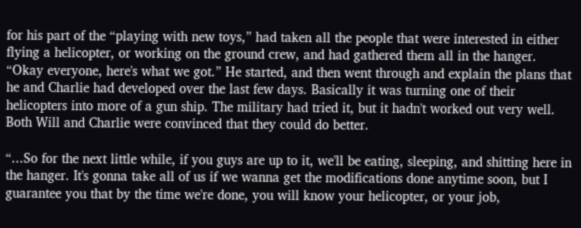for his part of the “playing with new toys,” had taken all the people that were interested in either flying a helicopter, or working on the ground crew, and had gathered them all in the hanger. “Okay everyone, here's what we got.” He started, and then went through and explain the plans that he and Charlie had developed over the last few days. Basically it was turning one of their helicopters into more of a gun ship. The military had tried it, but it hadn't worked out very well. Both Will and Charlie were convinced that they could do better.

“...So for the next little while, if you guys are up to it, we'll be eating, sleeping, and shitting here in the hanger. It's gonna take all of us if we wanna get the modifications done anytime soon, but I guarantee you that by the time we're done, you will know your helicopter, or your job,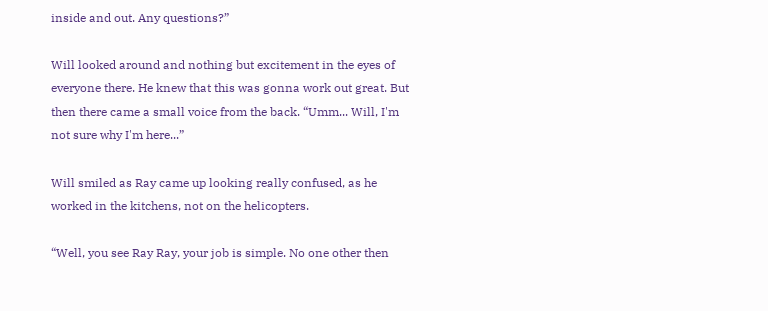inside and out. Any questions?”

Will looked around and nothing but excitement in the eyes of everyone there. He knew that this was gonna work out great. But then there came a small voice from the back. “Umm... Will, I'm not sure why I'm here...”

Will smiled as Ray came up looking really confused, as he worked in the kitchens, not on the helicopters.

“Well, you see Ray Ray, your job is simple. No one other then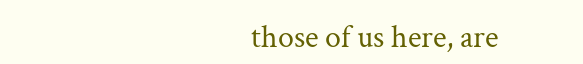those of us here, are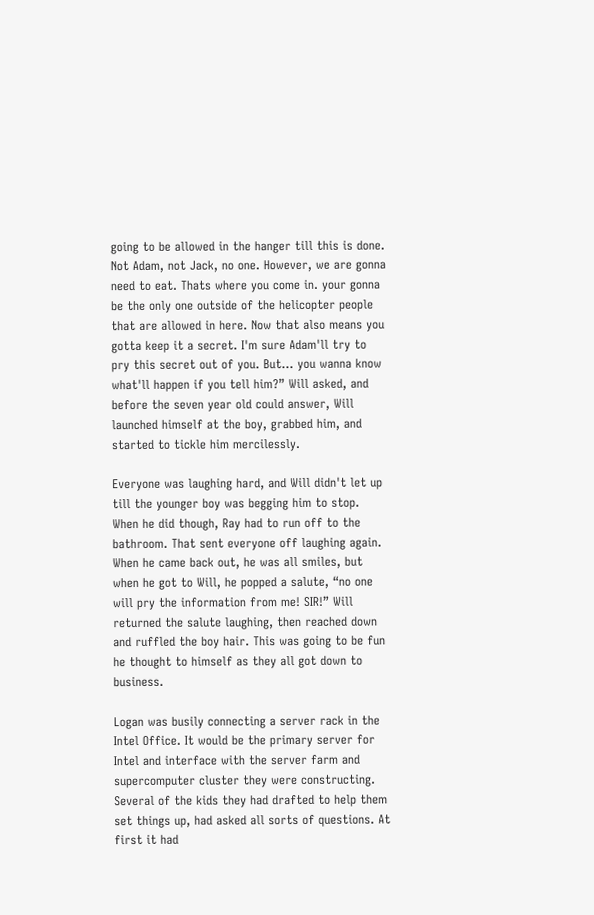going to be allowed in the hanger till this is done. Not Adam, not Jack, no one. However, we are gonna need to eat. Thats where you come in. your gonna be the only one outside of the helicopter people that are allowed in here. Now that also means you gotta keep it a secret. I'm sure Adam'll try to pry this secret out of you. But... you wanna know what'll happen if you tell him?” Will asked, and before the seven year old could answer, Will launched himself at the boy, grabbed him, and started to tickle him mercilessly.

Everyone was laughing hard, and Will didn't let up till the younger boy was begging him to stop. When he did though, Ray had to run off to the bathroom. That sent everyone off laughing again. When he came back out, he was all smiles, but when he got to Will, he popped a salute, “no one will pry the information from me! SIR!” Will returned the salute laughing, then reached down and ruffled the boy hair. This was going to be fun he thought to himself as they all got down to business.

Logan was busily connecting a server rack in the Intel Office. It would be the primary server for Intel and interface with the server farm and supercomputer cluster they were constructing. Several of the kids they had drafted to help them set things up, had asked all sorts of questions. At first it had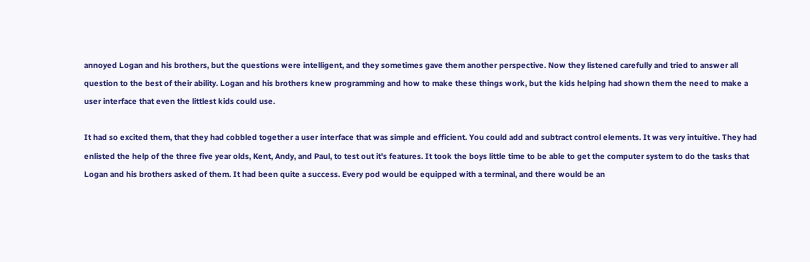annoyed Logan and his brothers, but the questions were intelligent, and they sometimes gave them another perspective. Now they listened carefully and tried to answer all question to the best of their ability. Logan and his brothers knew programming and how to make these things work, but the kids helping had shown them the need to make a user interface that even the littlest kids could use.

It had so excited them, that they had cobbled together a user interface that was simple and efficient. You could add and subtract control elements. It was very intuitive. They had enlisted the help of the three five year olds, Kent, Andy, and Paul, to test out it's features. It took the boys little time to be able to get the computer system to do the tasks that Logan and his brothers asked of them. It had been quite a success. Every pod would be equipped with a terminal, and there would be an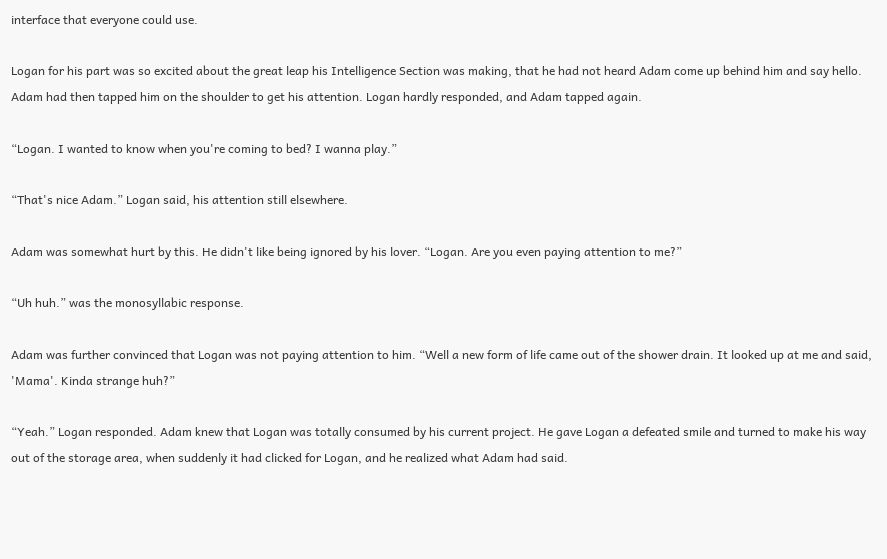interface that everyone could use.

Logan for his part was so excited about the great leap his Intelligence Section was making, that he had not heard Adam come up behind him and say hello. Adam had then tapped him on the shoulder to get his attention. Logan hardly responded, and Adam tapped again.

“Logan. I wanted to know when you're coming to bed? I wanna play.”

“That's nice Adam.” Logan said, his attention still elsewhere.

Adam was somewhat hurt by this. He didn't like being ignored by his lover. “Logan. Are you even paying attention to me?”

“Uh huh.” was the monosyllabic response.

Adam was further convinced that Logan was not paying attention to him. “Well a new form of life came out of the shower drain. It looked up at me and said, 'Mama'. Kinda strange huh?”

“Yeah.” Logan responded. Adam knew that Logan was totally consumed by his current project. He gave Logan a defeated smile and turned to make his way out of the storage area, when suddenly it had clicked for Logan, and he realized what Adam had said.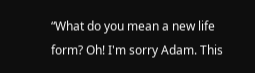“What do you mean a new life form? Oh! I'm sorry Adam. This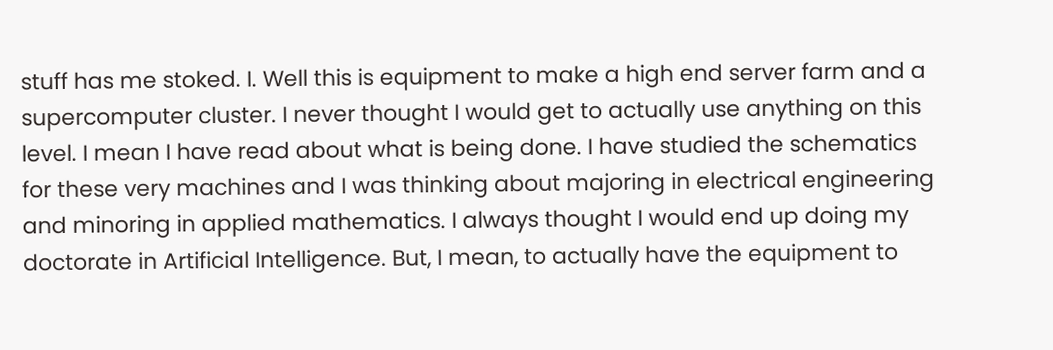stuff has me stoked. I. Well this is equipment to make a high end server farm and a supercomputer cluster. I never thought I would get to actually use anything on this level. I mean I have read about what is being done. I have studied the schematics for these very machines and I was thinking about majoring in electrical engineering and minoring in applied mathematics. I always thought I would end up doing my doctorate in Artificial Intelligence. But, I mean, to actually have the equipment to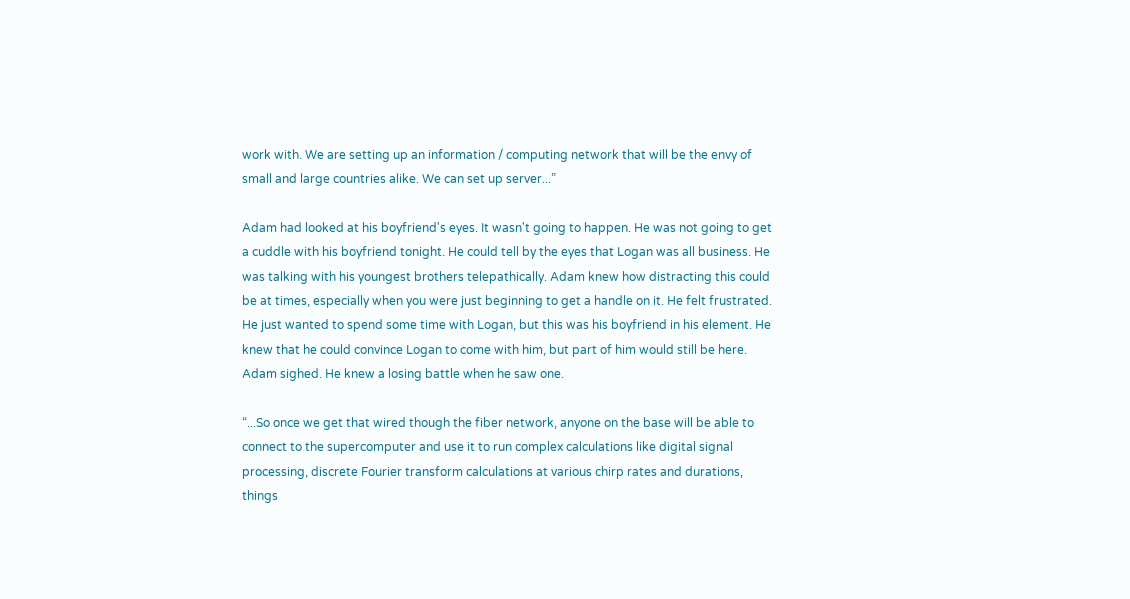work with. We are setting up an information / computing network that will be the envy of small and large countries alike. We can set up server...”

Adam had looked at his boyfriend's eyes. It wasn't going to happen. He was not going to get a cuddle with his boyfriend tonight. He could tell by the eyes that Logan was all business. He was talking with his youngest brothers telepathically. Adam knew how distracting this could be at times, especially when you were just beginning to get a handle on it. He felt frustrated. He just wanted to spend some time with Logan, but this was his boyfriend in his element. He knew that he could convince Logan to come with him, but part of him would still be here. Adam sighed. He knew a losing battle when he saw one.

“...So once we get that wired though the fiber network, anyone on the base will be able to connect to the supercomputer and use it to run complex calculations like digital signal processing, discrete Fourier transform calculations at various chirp rates and durations, things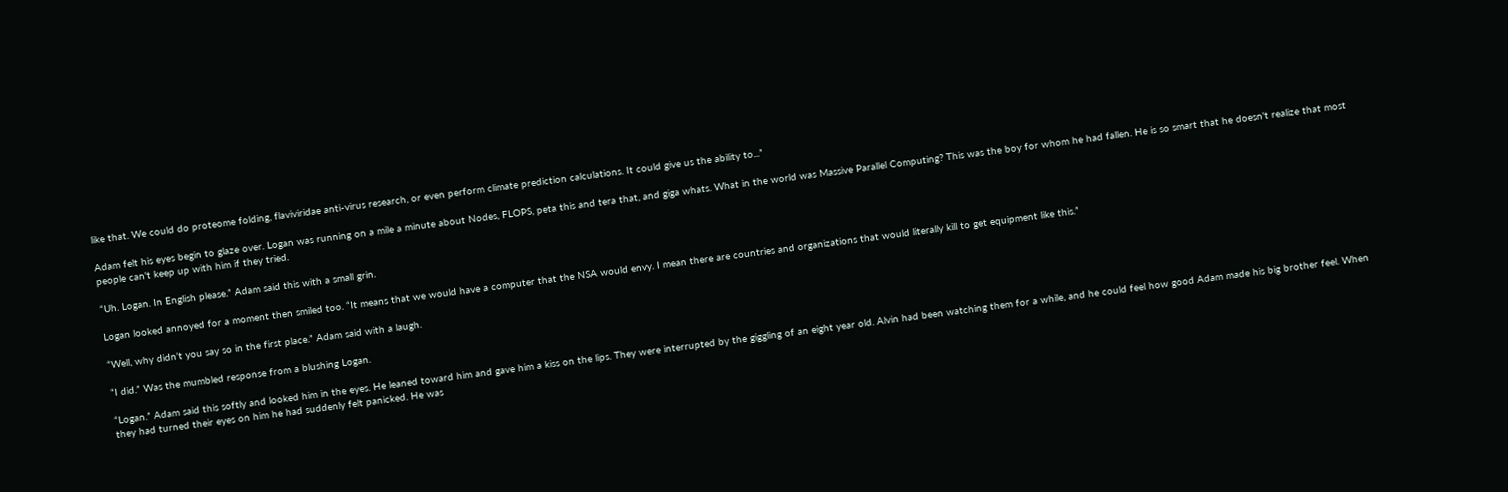like that. We could do proteome folding, flaviviridae anti-virus research, or even perform climate prediction calculations. It could give us the ability to...”

Adam felt his eyes begin to glaze over. Logan was running on a mile a minute about Nodes, FLOPS, peta this and tera that, and giga whats. What in the world was Massive Parallel Computing? This was the boy for whom he had fallen. He is so smart that he doesn't realize that most people can't keep up with him if they tried.

“Uh. Logan. In English please.” Adam said this with a small grin.

Logan looked annoyed for a moment then smiled too. “It means that we would have a computer that the NSA would envy. I mean there are countries and organizations that would literally kill to get equipment like this.”

“Well, why didn't you say so in the first place.” Adam said with a laugh.

“I did.” Was the mumbled response from a blushing Logan.

“Logan.” Adam said this softly and looked him in the eyes. He leaned toward him and gave him a kiss on the lips. They were interrupted by the giggling of an eight year old. Alvin had been watching them for a while, and he could feel how good Adam made his big brother feel. When they had turned their eyes on him he had suddenly felt panicked. He was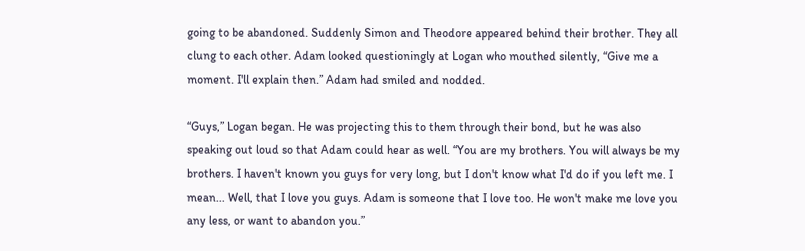going to be abandoned. Suddenly Simon and Theodore appeared behind their brother. They all clung to each other. Adam looked questioningly at Logan who mouthed silently, “Give me a moment. I'll explain then.” Adam had smiled and nodded.

“Guys,” Logan began. He was projecting this to them through their bond, but he was also speaking out loud so that Adam could hear as well. “You are my brothers. You will always be my brothers. I haven't known you guys for very long, but I don't know what I'd do if you left me. I mean... Well, that I love you guys. Adam is someone that I love too. He won't make me love you any less, or want to abandon you.”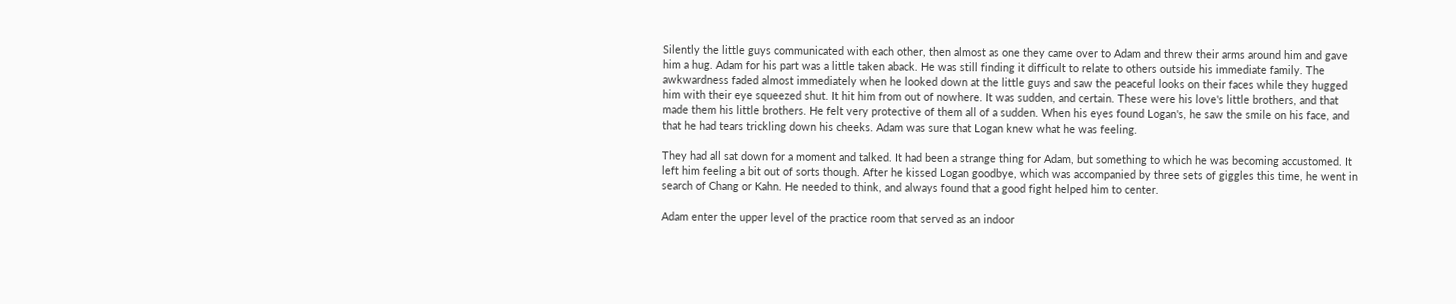Silently the little guys communicated with each other, then almost as one they came over to Adam and threw their arms around him and gave him a hug. Adam for his part was a little taken aback. He was still finding it difficult to relate to others outside his immediate family. The awkwardness faded almost immediately when he looked down at the little guys and saw the peaceful looks on their faces while they hugged him with their eye squeezed shut. It hit him from out of nowhere. It was sudden, and certain. These were his love's little brothers, and that made them his little brothers. He felt very protective of them all of a sudden. When his eyes found Logan's, he saw the smile on his face, and that he had tears trickling down his cheeks. Adam was sure that Logan knew what he was feeling.

They had all sat down for a moment and talked. It had been a strange thing for Adam, but something to which he was becoming accustomed. It left him feeling a bit out of sorts though. After he kissed Logan goodbye, which was accompanied by three sets of giggles this time, he went in search of Chang or Kahn. He needed to think, and always found that a good fight helped him to center.

Adam enter the upper level of the practice room that served as an indoor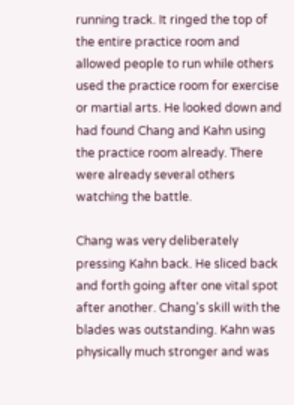running track. It ringed the top of the entire practice room and allowed people to run while others used the practice room for exercise or martial arts. He looked down and had found Chang and Kahn using the practice room already. There were already several others watching the battle.

Chang was very deliberately pressing Kahn back. He sliced back and forth going after one vital spot after another. Chang's skill with the blades was outstanding. Kahn was physically much stronger and was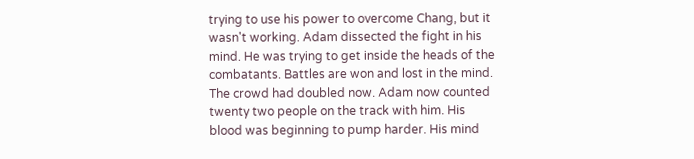trying to use his power to overcome Chang, but it wasn't working. Adam dissected the fight in his mind. He was trying to get inside the heads of the combatants. Battles are won and lost in the mind. The crowd had doubled now. Adam now counted twenty two people on the track with him. His blood was beginning to pump harder. His mind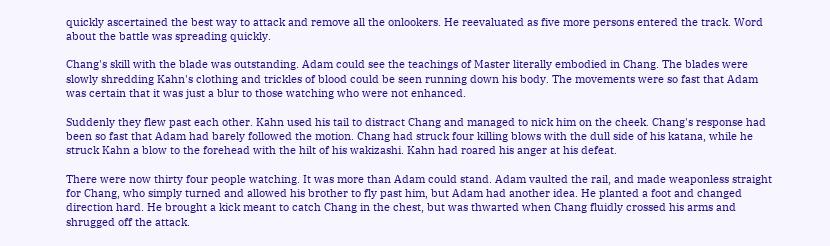quickly ascertained the best way to attack and remove all the onlookers. He reevaluated as five more persons entered the track. Word about the battle was spreading quickly.

Chang's skill with the blade was outstanding. Adam could see the teachings of Master literally embodied in Chang. The blades were slowly shredding Kahn's clothing and trickles of blood could be seen running down his body. The movements were so fast that Adam was certain that it was just a blur to those watching who were not enhanced.

Suddenly they flew past each other. Kahn used his tail to distract Chang and managed to nick him on the cheek. Chang's response had been so fast that Adam had barely followed the motion. Chang had struck four killing blows with the dull side of his katana, while he struck Kahn a blow to the forehead with the hilt of his wakizashi. Kahn had roared his anger at his defeat.

There were now thirty four people watching. It was more than Adam could stand. Adam vaulted the rail, and made weaponless straight for Chang, who simply turned and allowed his brother to fly past him, but Adam had another idea. He planted a foot and changed direction hard. He brought a kick meant to catch Chang in the chest, but was thwarted when Chang fluidly crossed his arms and shrugged off the attack.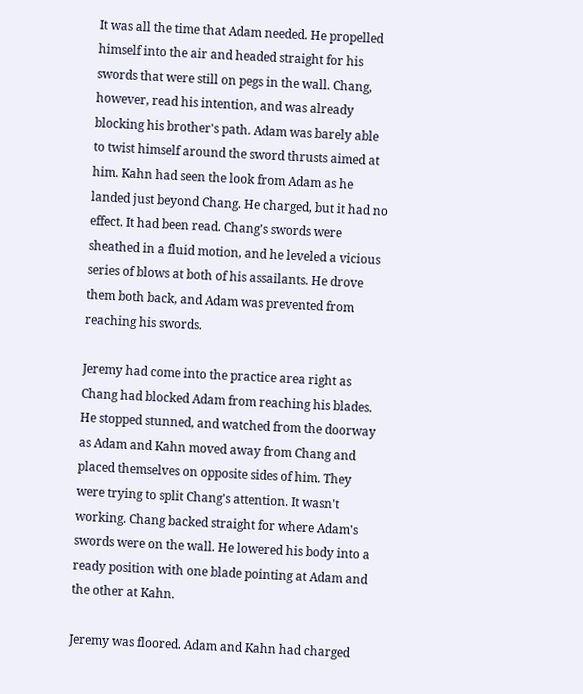It was all the time that Adam needed. He propelled himself into the air and headed straight for his swords that were still on pegs in the wall. Chang, however, read his intention, and was already blocking his brother's path. Adam was barely able to twist himself around the sword thrusts aimed at him. Kahn had seen the look from Adam as he landed just beyond Chang. He charged, but it had no effect. It had been read. Chang's swords were sheathed in a fluid motion, and he leveled a vicious series of blows at both of his assailants. He drove them both back, and Adam was prevented from reaching his swords.

Jeremy had come into the practice area right as Chang had blocked Adam from reaching his blades. He stopped stunned, and watched from the doorway as Adam and Kahn moved away from Chang and placed themselves on opposite sides of him. They were trying to split Chang's attention. It wasn't working. Chang backed straight for where Adam's swords were on the wall. He lowered his body into a ready position with one blade pointing at Adam and the other at Kahn.

Jeremy was floored. Adam and Kahn had charged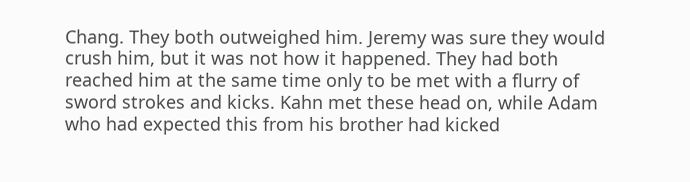Chang. They both outweighed him. Jeremy was sure they would crush him, but it was not how it happened. They had both reached him at the same time only to be met with a flurry of sword strokes and kicks. Kahn met these head on, while Adam who had expected this from his brother had kicked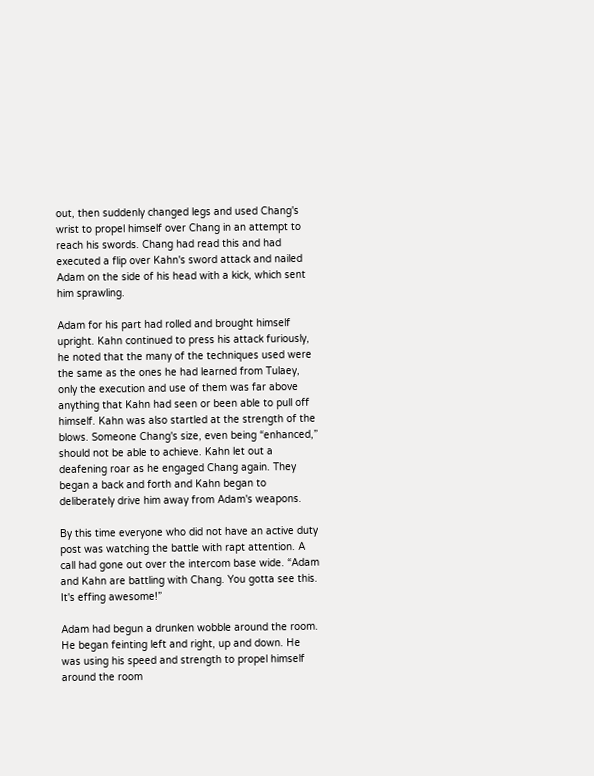out, then suddenly changed legs and used Chang's wrist to propel himself over Chang in an attempt to reach his swords. Chang had read this and had executed a flip over Kahn's sword attack and nailed Adam on the side of his head with a kick, which sent him sprawling.

Adam for his part had rolled and brought himself upright. Kahn continued to press his attack furiously, he noted that the many of the techniques used were the same as the ones he had learned from Tulaey, only the execution and use of them was far above anything that Kahn had seen or been able to pull off himself. Kahn was also startled at the strength of the blows. Someone Chang's size, even being “enhanced,” should not be able to achieve. Kahn let out a deafening roar as he engaged Chang again. They began a back and forth and Kahn began to deliberately drive him away from Adam's weapons.

By this time everyone who did not have an active duty post was watching the battle with rapt attention. A call had gone out over the intercom base wide. “Adam and Kahn are battling with Chang. You gotta see this. It's effing awesome!”

Adam had begun a drunken wobble around the room. He began feinting left and right, up and down. He was using his speed and strength to propel himself around the room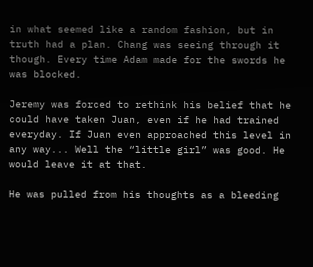in what seemed like a random fashion, but in truth had a plan. Chang was seeing through it though. Every time Adam made for the swords he was blocked.

Jeremy was forced to rethink his belief that he could have taken Juan, even if he had trained everyday. If Juan even approached this level in any way... Well the “little girl” was good. He would leave it at that.

He was pulled from his thoughts as a bleeding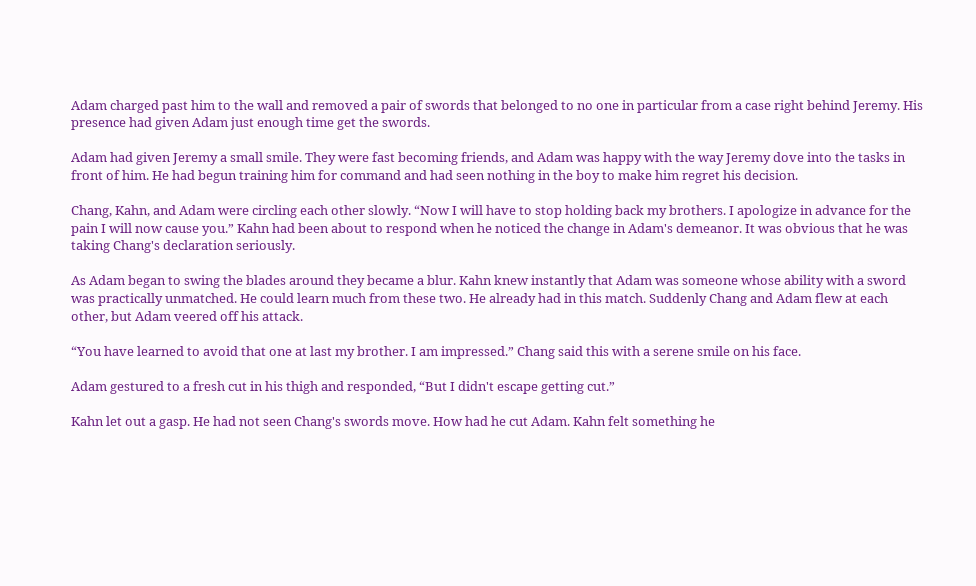Adam charged past him to the wall and removed a pair of swords that belonged to no one in particular from a case right behind Jeremy. His presence had given Adam just enough time get the swords.

Adam had given Jeremy a small smile. They were fast becoming friends, and Adam was happy with the way Jeremy dove into the tasks in front of him. He had begun training him for command and had seen nothing in the boy to make him regret his decision.

Chang, Kahn, and Adam were circling each other slowly. “Now I will have to stop holding back my brothers. I apologize in advance for the pain I will now cause you.” Kahn had been about to respond when he noticed the change in Adam's demeanor. It was obvious that he was taking Chang's declaration seriously.

As Adam began to swing the blades around they became a blur. Kahn knew instantly that Adam was someone whose ability with a sword was practically unmatched. He could learn much from these two. He already had in this match. Suddenly Chang and Adam flew at each other, but Adam veered off his attack.

“You have learned to avoid that one at last my brother. I am impressed.” Chang said this with a serene smile on his face.

Adam gestured to a fresh cut in his thigh and responded, “But I didn't escape getting cut.”

Kahn let out a gasp. He had not seen Chang's swords move. How had he cut Adam. Kahn felt something he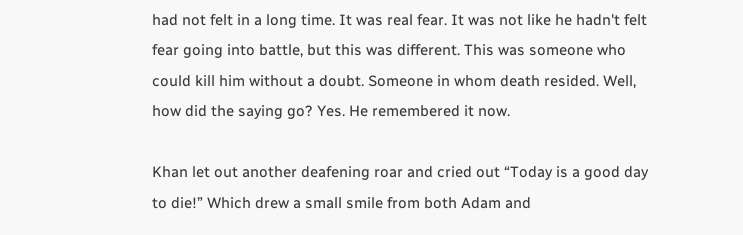had not felt in a long time. It was real fear. It was not like he hadn't felt fear going into battle, but this was different. This was someone who could kill him without a doubt. Someone in whom death resided. Well, how did the saying go? Yes. He remembered it now.

Khan let out another deafening roar and cried out “Today is a good day to die!” Which drew a small smile from both Adam and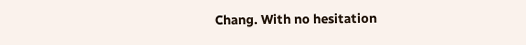Chang. With no hesitation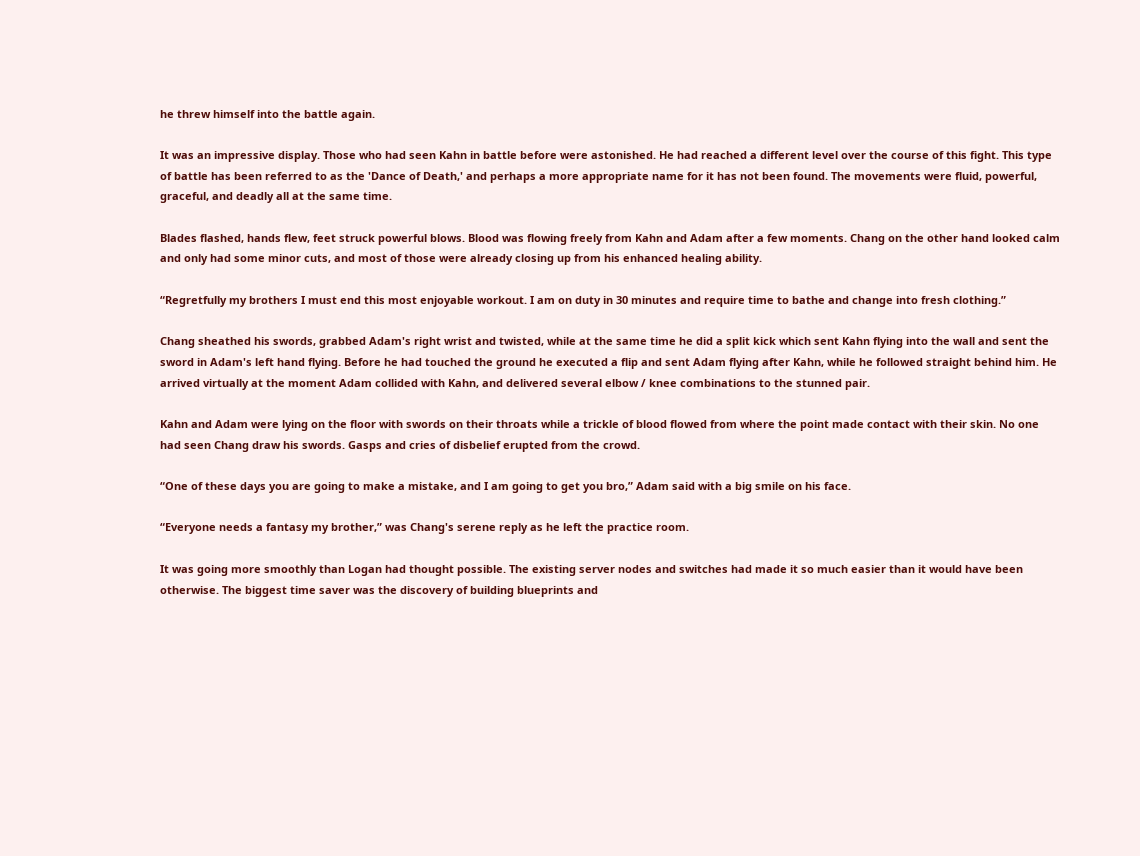he threw himself into the battle again.

It was an impressive display. Those who had seen Kahn in battle before were astonished. He had reached a different level over the course of this fight. This type of battle has been referred to as the 'Dance of Death,' and perhaps a more appropriate name for it has not been found. The movements were fluid, powerful, graceful, and deadly all at the same time.

Blades flashed, hands flew, feet struck powerful blows. Blood was flowing freely from Kahn and Adam after a few moments. Chang on the other hand looked calm and only had some minor cuts, and most of those were already closing up from his enhanced healing ability.

“Regretfully my brothers I must end this most enjoyable workout. I am on duty in 30 minutes and require time to bathe and change into fresh clothing.”

Chang sheathed his swords, grabbed Adam's right wrist and twisted, while at the same time he did a split kick which sent Kahn flying into the wall and sent the sword in Adam's left hand flying. Before he had touched the ground he executed a flip and sent Adam flying after Kahn, while he followed straight behind him. He arrived virtually at the moment Adam collided with Kahn, and delivered several elbow / knee combinations to the stunned pair.

Kahn and Adam were lying on the floor with swords on their throats while a trickle of blood flowed from where the point made contact with their skin. No one had seen Chang draw his swords. Gasps and cries of disbelief erupted from the crowd.

“One of these days you are going to make a mistake, and I am going to get you bro,” Adam said with a big smile on his face.

“Everyone needs a fantasy my brother,” was Chang's serene reply as he left the practice room.

It was going more smoothly than Logan had thought possible. The existing server nodes and switches had made it so much easier than it would have been otherwise. The biggest time saver was the discovery of building blueprints and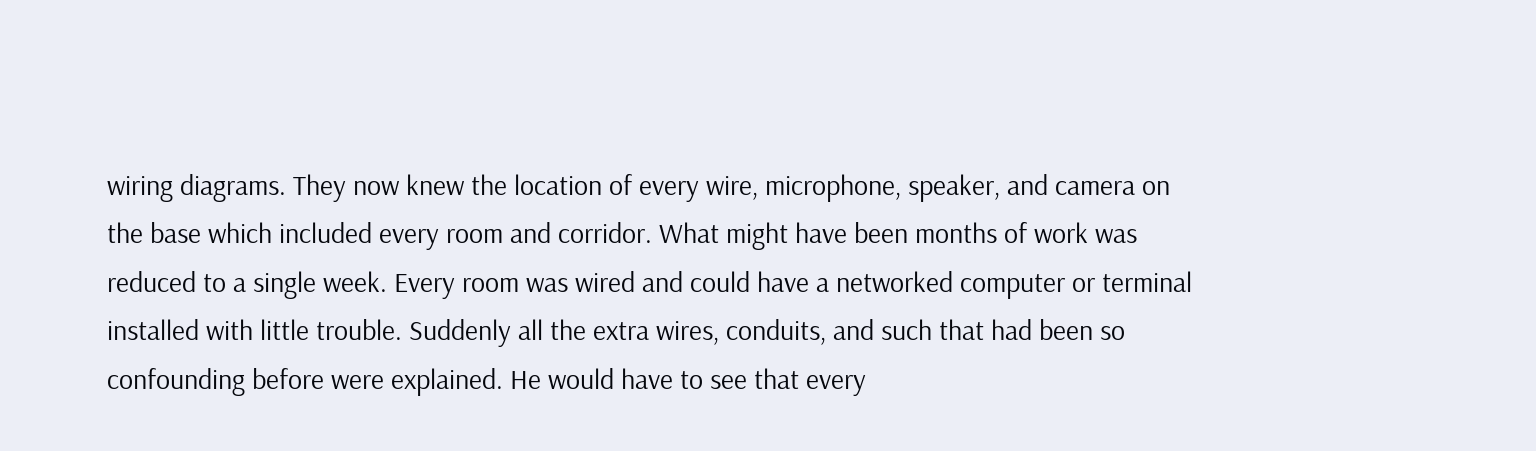wiring diagrams. They now knew the location of every wire, microphone, speaker, and camera on the base which included every room and corridor. What might have been months of work was reduced to a single week. Every room was wired and could have a networked computer or terminal installed with little trouble. Suddenly all the extra wires, conduits, and such that had been so confounding before were explained. He would have to see that every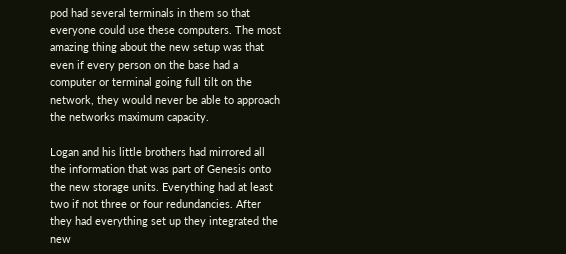pod had several terminals in them so that everyone could use these computers. The most amazing thing about the new setup was that even if every person on the base had a computer or terminal going full tilt on the network, they would never be able to approach the networks maximum capacity.

Logan and his little brothers had mirrored all the information that was part of Genesis onto the new storage units. Everything had at least two if not three or four redundancies. After they had everything set up they integrated the new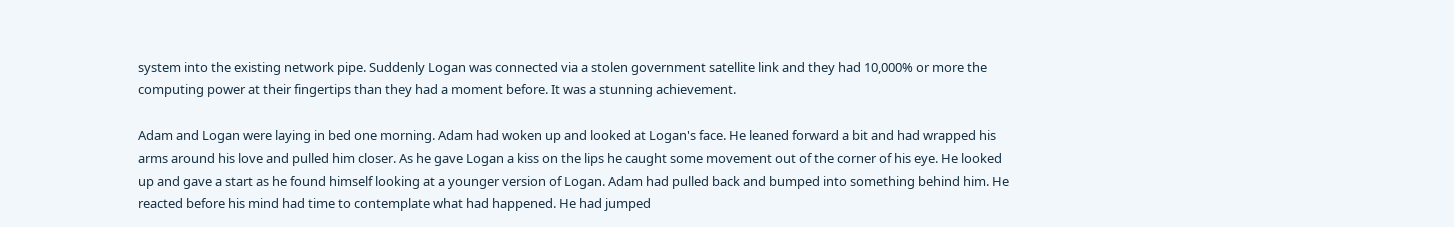system into the existing network pipe. Suddenly Logan was connected via a stolen government satellite link and they had 10,000% or more the computing power at their fingertips than they had a moment before. It was a stunning achievement.

Adam and Logan were laying in bed one morning. Adam had woken up and looked at Logan's face. He leaned forward a bit and had wrapped his arms around his love and pulled him closer. As he gave Logan a kiss on the lips he caught some movement out of the corner of his eye. He looked up and gave a start as he found himself looking at a younger version of Logan. Adam had pulled back and bumped into something behind him. He reacted before his mind had time to contemplate what had happened. He had jumped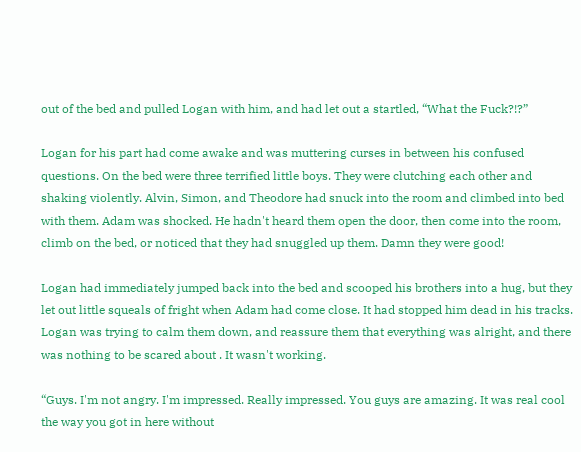out of the bed and pulled Logan with him, and had let out a startled, “What the Fuck?!?”

Logan for his part had come awake and was muttering curses in between his confused questions. On the bed were three terrified little boys. They were clutching each other and shaking violently. Alvin, Simon, and Theodore had snuck into the room and climbed into bed with them. Adam was shocked. He hadn't heard them open the door, then come into the room, climb on the bed, or noticed that they had snuggled up them. Damn they were good!

Logan had immediately jumped back into the bed and scooped his brothers into a hug, but they let out little squeals of fright when Adam had come close. It had stopped him dead in his tracks. Logan was trying to calm them down, and reassure them that everything was alright, and there was nothing to be scared about . It wasn't working.

“Guys. I'm not angry. I'm impressed. Really impressed. You guys are amazing. It was real cool the way you got in here without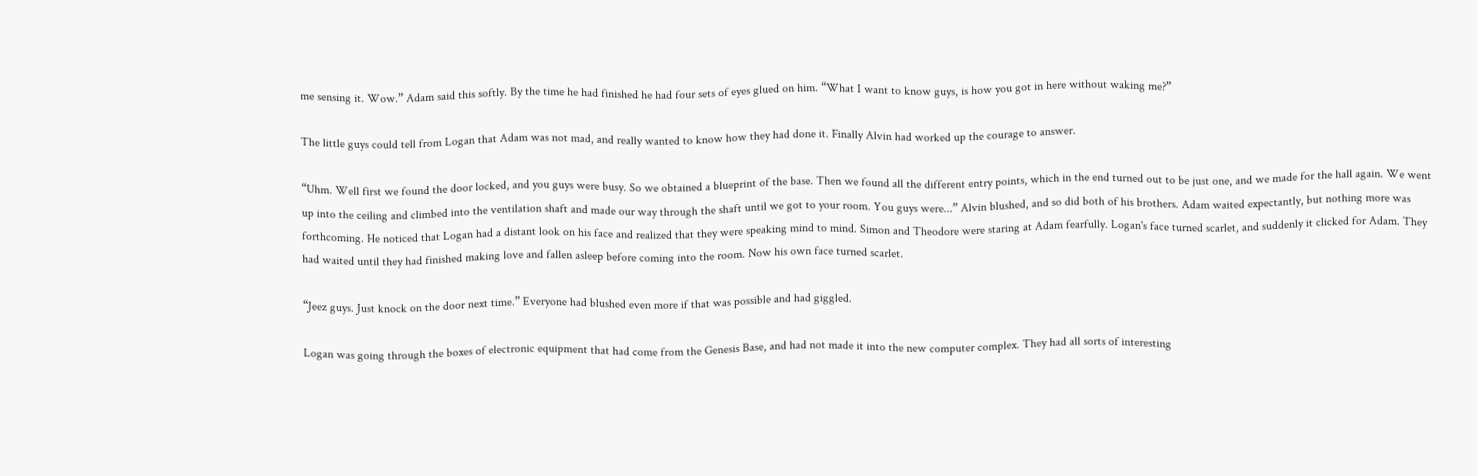me sensing it. Wow.” Adam said this softly. By the time he had finished he had four sets of eyes glued on him. “What I want to know guys, is how you got in here without waking me?”

The little guys could tell from Logan that Adam was not mad, and really wanted to know how they had done it. Finally Alvin had worked up the courage to answer.

“Uhm. Well first we found the door locked, and you guys were busy. So we obtained a blueprint of the base. Then we found all the different entry points, which in the end turned out to be just one, and we made for the hall again. We went up into the ceiling and climbed into the ventilation shaft and made our way through the shaft until we got to your room. You guys were...” Alvin blushed, and so did both of his brothers. Adam waited expectantly, but nothing more was forthcoming. He noticed that Logan had a distant look on his face and realized that they were speaking mind to mind. Simon and Theodore were staring at Adam fearfully. Logan's face turned scarlet, and suddenly it clicked for Adam. They had waited until they had finished making love and fallen asleep before coming into the room. Now his own face turned scarlet.

“Jeez guys. Just knock on the door next time.” Everyone had blushed even more if that was possible and had giggled.

Logan was going through the boxes of electronic equipment that had come from the Genesis Base, and had not made it into the new computer complex. They had all sorts of interesting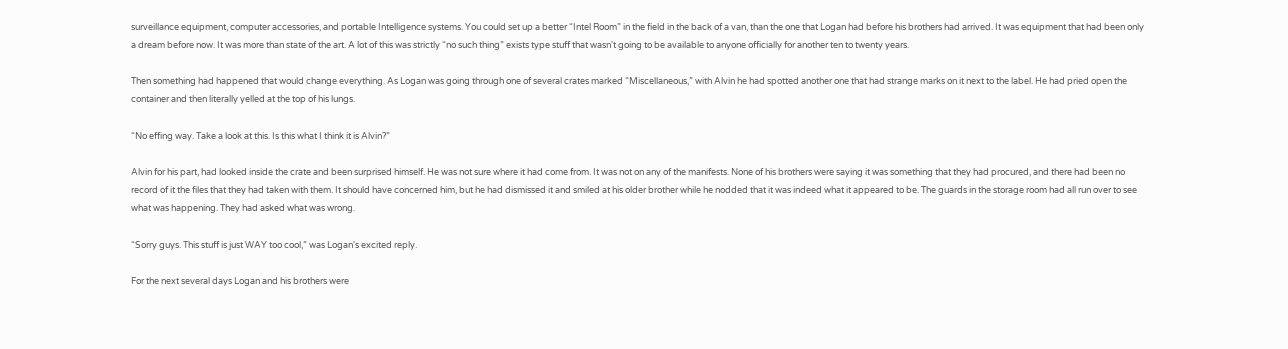surveillance equipment, computer accessories, and portable Intelligence systems. You could set up a better “Intel Room” in the field in the back of a van, than the one that Logan had before his brothers had arrived. It was equipment that had been only a dream before now. It was more than state of the art. A lot of this was strictly “no such thing” exists type stuff that wasn't going to be available to anyone officially for another ten to twenty years.

Then something had happened that would change everything. As Logan was going through one of several crates marked “Miscellaneous,” with Alvin he had spotted another one that had strange marks on it next to the label. He had pried open the container and then literally yelled at the top of his lungs.

“No effing way. Take a look at this. Is this what I think it is Alvin?”

Alvin for his part, had looked inside the crate and been surprised himself. He was not sure where it had come from. It was not on any of the manifests. None of his brothers were saying it was something that they had procured, and there had been no record of it the files that they had taken with them. It should have concerned him, but he had dismissed it and smiled at his older brother while he nodded that it was indeed what it appeared to be. The guards in the storage room had all run over to see what was happening. They had asked what was wrong.

“Sorry guys. This stuff is just WAY too cool,” was Logan's excited reply.

For the next several days Logan and his brothers were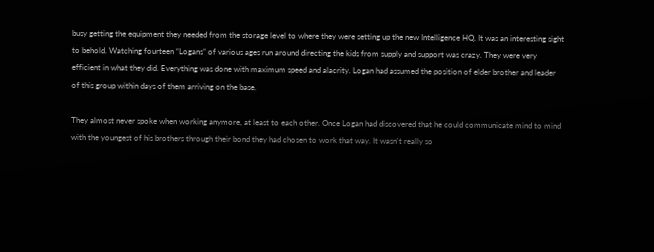busy getting the equipment they needed from the storage level to where they were setting up the new Intelligence HQ. It was an interesting sight to behold. Watching fourteen “Logans” of various ages run around directing the kids from supply and support was crazy. They were very efficient in what they did. Everything was done with maximum speed and alacrity. Logan had assumed the position of elder brother and leader of this group within days of them arriving on the base.

They almost never spoke when working anymore, at least to each other. Once Logan had discovered that he could communicate mind to mind with the youngest of his brothers through their bond they had chosen to work that way. It wasn't really so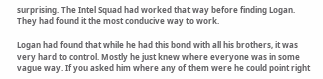surprising. The Intel Squad had worked that way before finding Logan. They had found it the most conducive way to work.

Logan had found that while he had this bond with all his brothers, it was very hard to control. Mostly he just knew where everyone was in some vague way. If you asked him where any of them were he could point right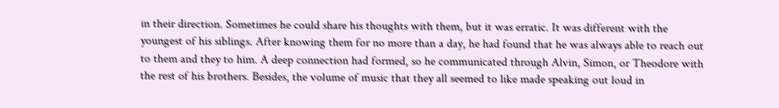in their direction. Sometimes he could share his thoughts with them, but it was erratic. It was different with the youngest of his siblings. After knowing them for no more than a day, he had found that he was always able to reach out to them and they to him. A deep connection had formed, so he communicated through Alvin, Simon, or Theodore with the rest of his brothers. Besides, the volume of music that they all seemed to like made speaking out loud in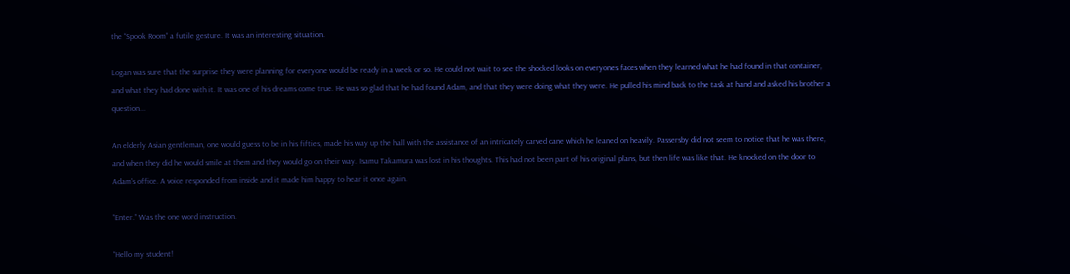the “Spook Room” a futile gesture. It was an interesting situation.

Logan was sure that the surprise they were planning for everyone would be ready in a week or so. He could not wait to see the shocked looks on everyones faces when they learned what he had found in that container, and what they had done with it. It was one of his dreams come true. He was so glad that he had found Adam, and that they were doing what they were. He pulled his mind back to the task at hand and asked his brother a question...

An elderly Asian gentleman, one would guess to be in his fifties, made his way up the hall with the assistance of an intricately carved cane which he leaned on heavily. Passersby did not seem to notice that he was there, and when they did he would smile at them and they would go on their way. Isamu Takamura was lost in his thoughts. This had not been part of his original plans, but then life was like that. He knocked on the door to Adam's office. A voice responded from inside and it made him happy to hear it once again.

“Enter.” Was the one word instruction.

“Hello my student!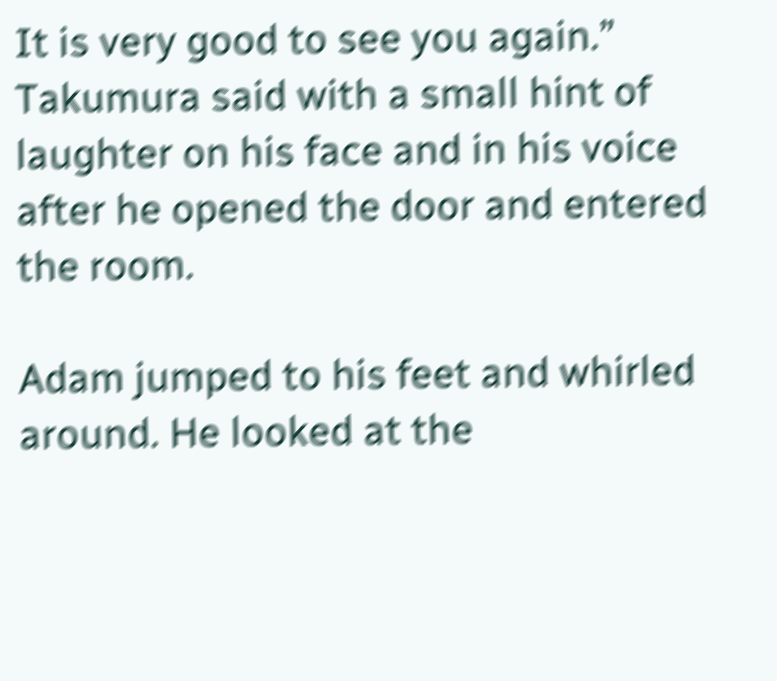It is very good to see you again.” Takumura said with a small hint of laughter on his face and in his voice after he opened the door and entered the room.

Adam jumped to his feet and whirled around. He looked at the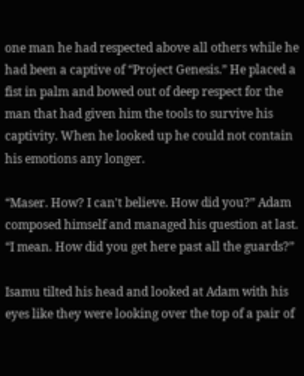one man he had respected above all others while he had been a captive of “Project Genesis.” He placed a fist in palm and bowed out of deep respect for the man that had given him the tools to survive his captivity. When he looked up he could not contain his emotions any longer.

“Maser. How? I can't believe. How did you?” Adam composed himself and managed his question at last. “I mean. How did you get here past all the guards?”

Isamu tilted his head and looked at Adam with his eyes like they were looking over the top of a pair of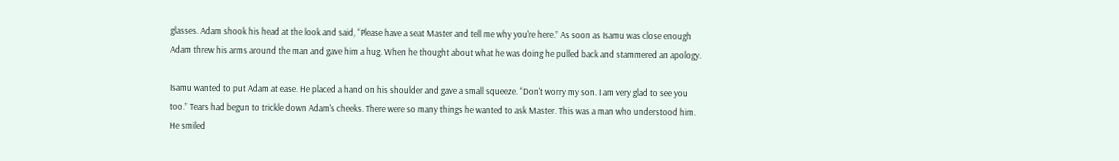glasses. Adam shook his head at the look and said, “Please have a seat Master and tell me why you're here.” As soon as Isamu was close enough Adam threw his arms around the man and gave him a hug. When he thought about what he was doing he pulled back and stammered an apology.

Isamu wanted to put Adam at ease. He placed a hand on his shoulder and gave a small squeeze. “Don't worry my son. I am very glad to see you too.” Tears had begun to trickle down Adam's cheeks. There were so many things he wanted to ask Master. This was a man who understood him. He smiled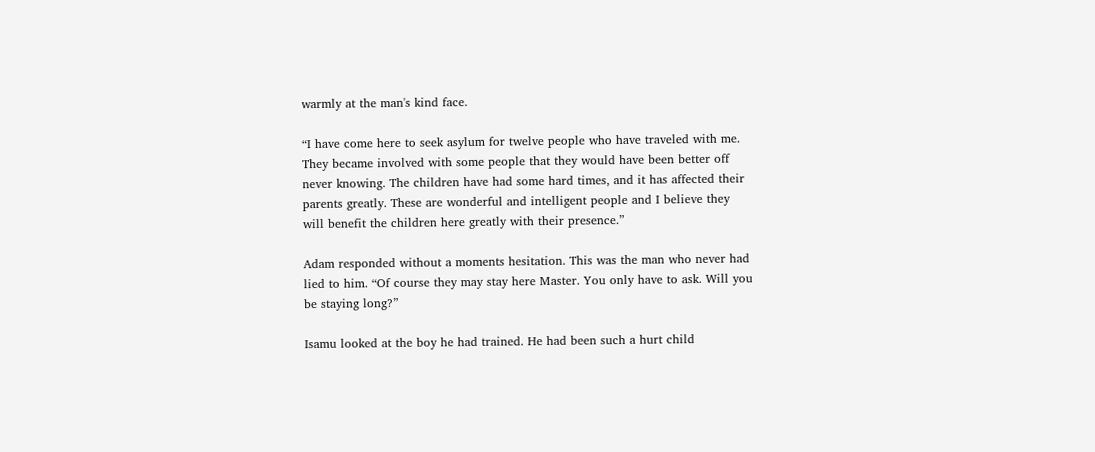warmly at the man's kind face.

“I have come here to seek asylum for twelve people who have traveled with me. They became involved with some people that they would have been better off never knowing. The children have had some hard times, and it has affected their parents greatly. These are wonderful and intelligent people and I believe they will benefit the children here greatly with their presence.”

Adam responded without a moments hesitation. This was the man who never had lied to him. “Of course they may stay here Master. You only have to ask. Will you be staying long?”

Isamu looked at the boy he had trained. He had been such a hurt child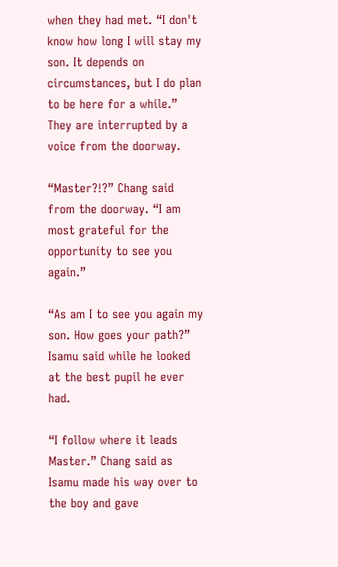when they had met. “I don't know how long I will stay my son. It depends on circumstances, but I do plan to be here for a while.” They are interrupted by a voice from the doorway.

“Master?!?” Chang said from the doorway. “I am most grateful for the opportunity to see you again.”

“As am I to see you again my son. How goes your path?” Isamu said while he looked at the best pupil he ever had.

“I follow where it leads Master.” Chang said as Isamu made his way over to the boy and gave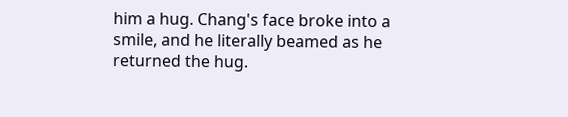him a hug. Chang's face broke into a smile, and he literally beamed as he returned the hug.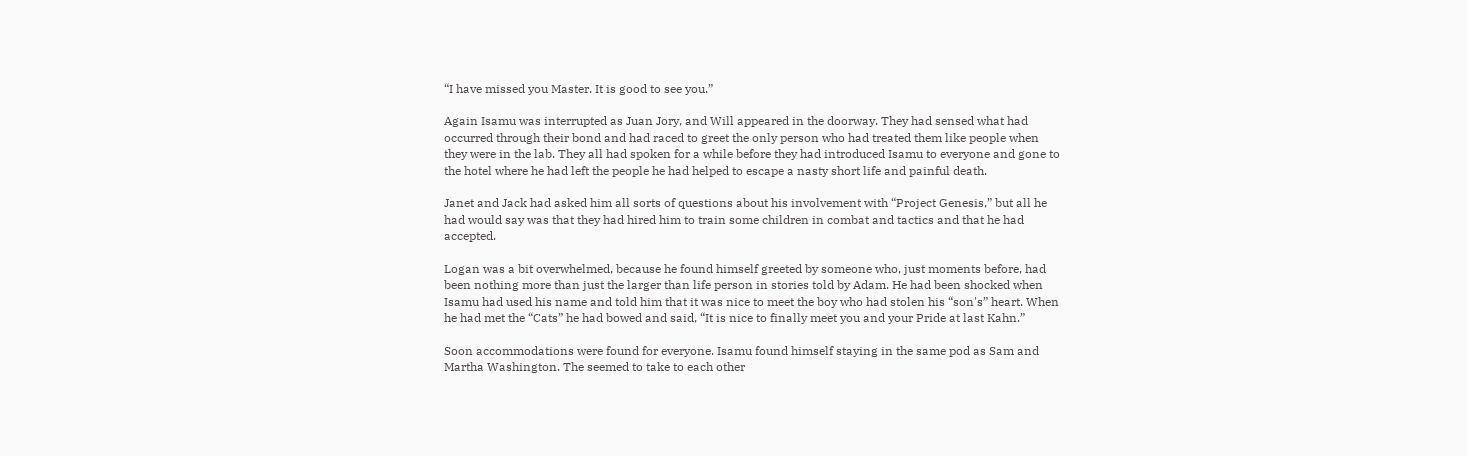“I have missed you Master. It is good to see you.”

Again Isamu was interrupted as Juan Jory, and Will appeared in the doorway. They had sensed what had occurred through their bond and had raced to greet the only person who had treated them like people when they were in the lab. They all had spoken for a while before they had introduced Isamu to everyone and gone to the hotel where he had left the people he had helped to escape a nasty short life and painful death.

Janet and Jack had asked him all sorts of questions about his involvement with “Project Genesis,” but all he had would say was that they had hired him to train some children in combat and tactics and that he had accepted.

Logan was a bit overwhelmed, because he found himself greeted by someone who, just moments before, had been nothing more than just the larger than life person in stories told by Adam. He had been shocked when Isamu had used his name and told him that it was nice to meet the boy who had stolen his “son's” heart. When he had met the “Cats” he had bowed and said, “It is nice to finally meet you and your Pride at last Kahn.”

Soon accommodations were found for everyone. Isamu found himself staying in the same pod as Sam and Martha Washington. The seemed to take to each other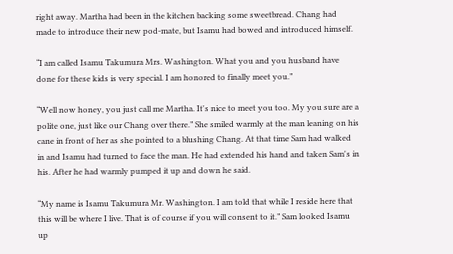right away. Martha had been in the kitchen backing some sweetbread. Chang had made to introduce their new pod-mate, but Isamu had bowed and introduced himself.

“I am called Isamu Takumura Mrs. Washington. What you and you husband have done for these kids is very special. I am honored to finally meet you.”

“Well now honey, you just call me Martha. It's nice to meet you too. My you sure are a polite one, just like our Chang over there.” She smiled warmly at the man leaning on his cane in front of her as she pointed to a blushing Chang. At that time Sam had walked in and Isamu had turned to face the man. He had extended his hand and taken Sam's in his. After he had warmly pumped it up and down he said.

“My name is Isamu Takumura Mr. Washington. I am told that while I reside here that this will be where I live. That is of course if you will consent to it.” Sam looked Isamu up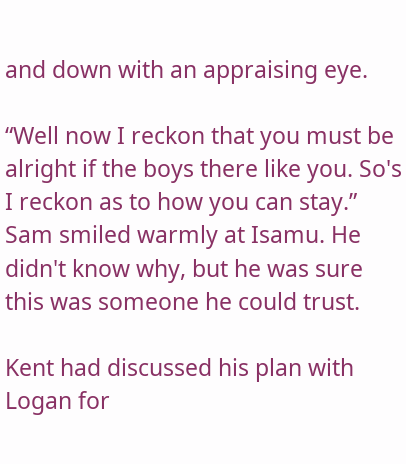and down with an appraising eye.

“Well now I reckon that you must be alright if the boys there like you. So's I reckon as to how you can stay.” Sam smiled warmly at Isamu. He didn't know why, but he was sure this was someone he could trust.

Kent had discussed his plan with Logan for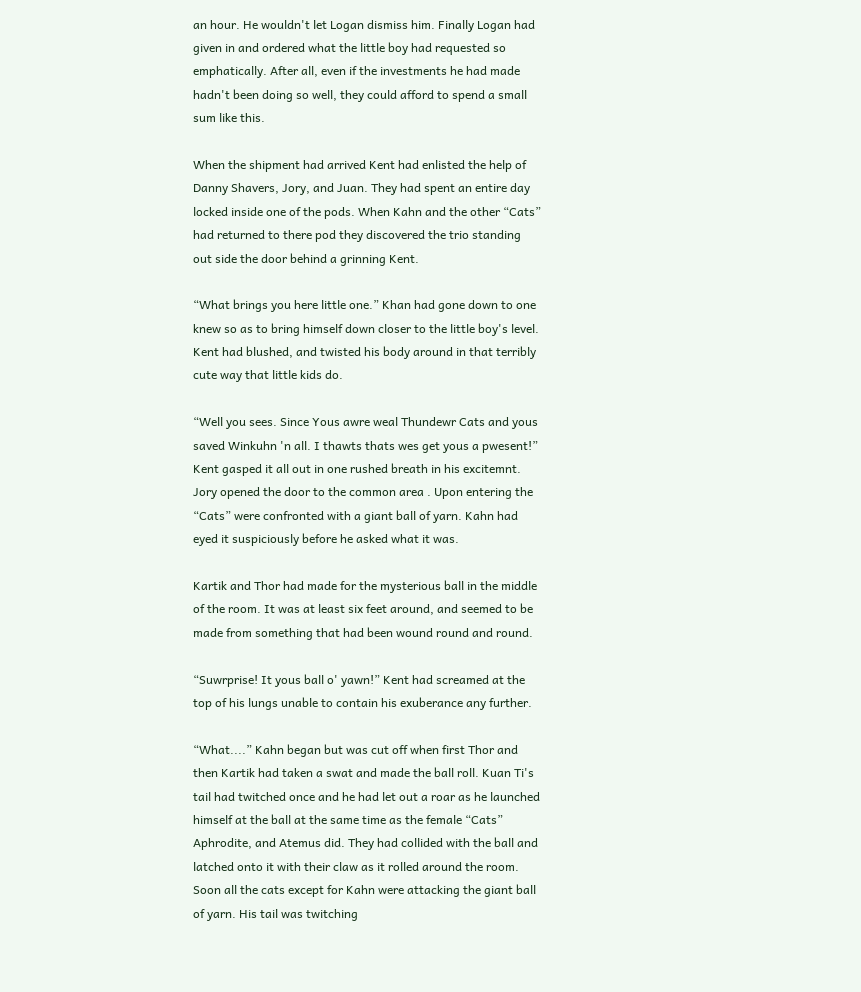an hour. He wouldn't let Logan dismiss him. Finally Logan had given in and ordered what the little boy had requested so emphatically. After all, even if the investments he had made hadn't been doing so well, they could afford to spend a small sum like this.

When the shipment had arrived Kent had enlisted the help of Danny Shavers, Jory, and Juan. They had spent an entire day locked inside one of the pods. When Kahn and the other “Cats” had returned to there pod they discovered the trio standing out side the door behind a grinning Kent.

“What brings you here little one.” Khan had gone down to one knew so as to bring himself down closer to the little boy's level. Kent had blushed, and twisted his body around in that terribly cute way that little kids do.

“Well you sees. Since Yous awre weal Thundewr Cats and yous saved Winkuhn 'n all. I thawts thats wes get yous a pwesent!” Kent gasped it all out in one rushed breath in his excitemnt. Jory opened the door to the common area . Upon entering the “Cats” were confronted with a giant ball of yarn. Kahn had eyed it suspiciously before he asked what it was.

Kartik and Thor had made for the mysterious ball in the middle of the room. It was at least six feet around, and seemed to be made from something that had been wound round and round.

“Suwrprise! It yous ball o' yawn!” Kent had screamed at the top of his lungs unable to contain his exuberance any further.

“What....” Kahn began but was cut off when first Thor and then Kartik had taken a swat and made the ball roll. Kuan Ti's tail had twitched once and he had let out a roar as he launched himself at the ball at the same time as the female “Cats” Aphrodite, and Atemus did. They had collided with the ball and latched onto it with their claw as it rolled around the room. Soon all the cats except for Kahn were attacking the giant ball of yarn. His tail was twitching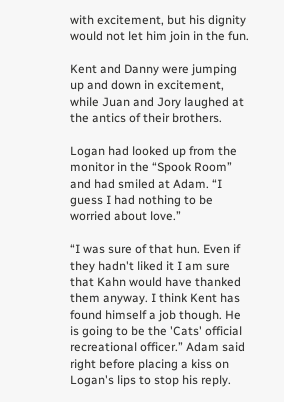with excitement, but his dignity would not let him join in the fun.

Kent and Danny were jumping up and down in excitement, while Juan and Jory laughed at the antics of their brothers.

Logan had looked up from the monitor in the “Spook Room” and had smiled at Adam. “I guess I had nothing to be worried about love.”

“I was sure of that hun. Even if they hadn't liked it I am sure that Kahn would have thanked them anyway. I think Kent has found himself a job though. He is going to be the 'Cats' official recreational officer.” Adam said right before placing a kiss on Logan's lips to stop his reply.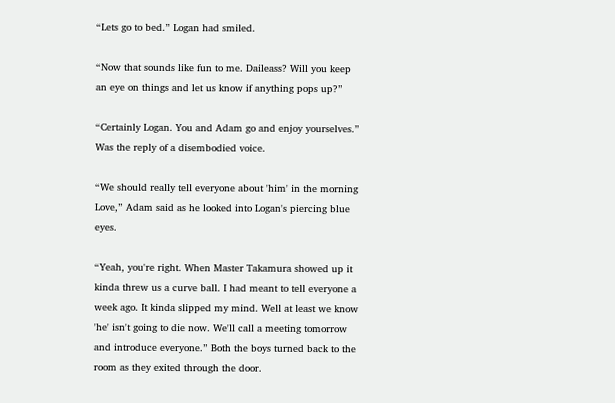“Lets go to bed.” Logan had smiled.

“Now that sounds like fun to me. Daileass? Will you keep an eye on things and let us know if anything pops up?”

“Certainly Logan. You and Adam go and enjoy yourselves.” Was the reply of a disembodied voice.

“We should really tell everyone about 'him' in the morning Love,” Adam said as he looked into Logan's piercing blue eyes.

“Yeah, you're right. When Master Takamura showed up it kinda threw us a curve ball. I had meant to tell everyone a week ago. It kinda slipped my mind. Well at least we know 'he' isn't going to die now. We'll call a meeting tomorrow and introduce everyone.” Both the boys turned back to the room as they exited through the door.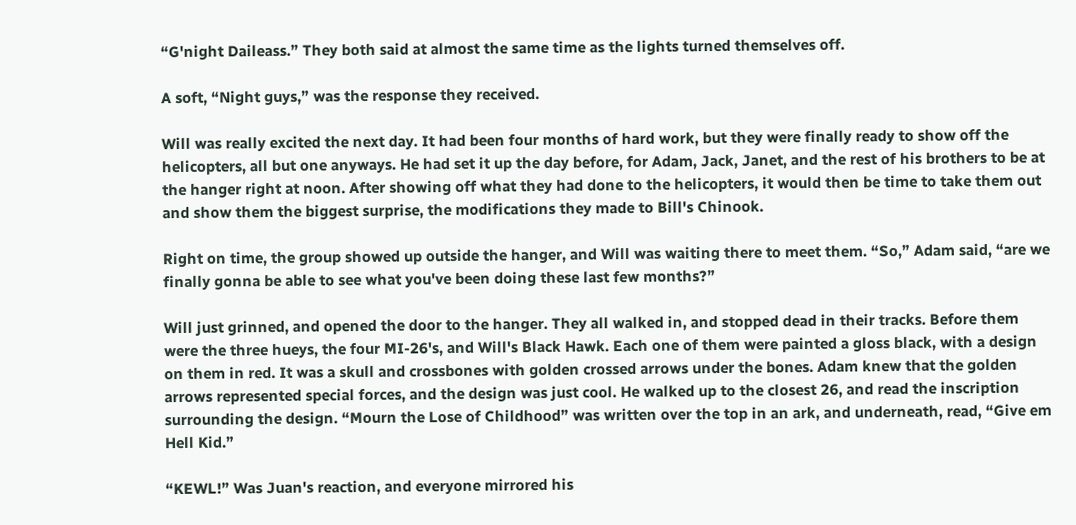“G'night Daileass.” They both said at almost the same time as the lights turned themselves off.

A soft, “Night guys,” was the response they received.

Will was really excited the next day. It had been four months of hard work, but they were finally ready to show off the helicopters, all but one anyways. He had set it up the day before, for Adam, Jack, Janet, and the rest of his brothers to be at the hanger right at noon. After showing off what they had done to the helicopters, it would then be time to take them out and show them the biggest surprise, the modifications they made to Bill's Chinook.

Right on time, the group showed up outside the hanger, and Will was waiting there to meet them. “So,” Adam said, “are we finally gonna be able to see what you've been doing these last few months?”

Will just grinned, and opened the door to the hanger. They all walked in, and stopped dead in their tracks. Before them were the three hueys, the four MI-26's, and Will's Black Hawk. Each one of them were painted a gloss black, with a design on them in red. It was a skull and crossbones with golden crossed arrows under the bones. Adam knew that the golden arrows represented special forces, and the design was just cool. He walked up to the closest 26, and read the inscription surrounding the design. “Mourn the Lose of Childhood” was written over the top in an ark, and underneath, read, “Give em Hell Kid.”

“KEWL!” Was Juan's reaction, and everyone mirrored his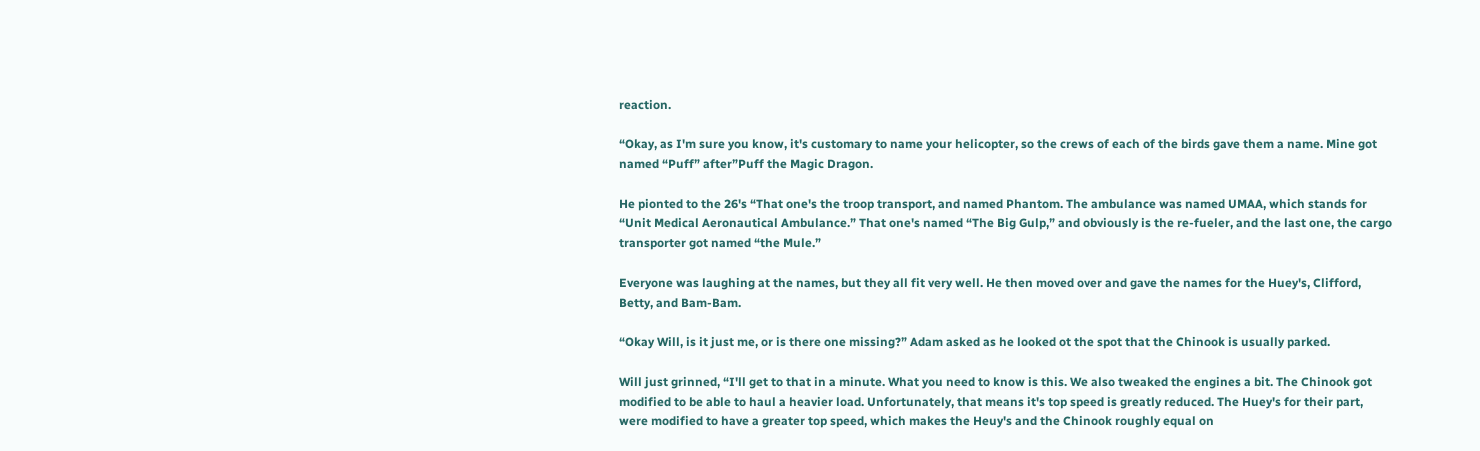reaction.

“Okay, as I'm sure you know, it's customary to name your helicopter, so the crews of each of the birds gave them a name. Mine got named “Puff” after”Puff the Magic Dragon.

He pionted to the 26's “That one's the troop transport, and named Phantom. The ambulance was named UMAA, which stands for “Unit Medical Aeronautical Ambulance.” That one's named “The Big Gulp,” and obviously is the re-fueler, and the last one, the cargo transporter got named “the Mule.”

Everyone was laughing at the names, but they all fit very well. He then moved over and gave the names for the Huey's, Clifford, Betty, and Bam-Bam.

“Okay Will, is it just me, or is there one missing?” Adam asked as he looked ot the spot that the Chinook is usually parked.

Will just grinned, “I'll get to that in a minute. What you need to know is this. We also tweaked the engines a bit. The Chinook got modified to be able to haul a heavier load. Unfortunately, that means it's top speed is greatly reduced. The Huey's for their part, were modified to have a greater top speed, which makes the Heuy's and the Chinook roughly equal on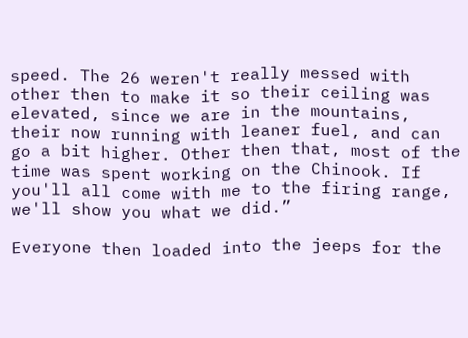speed. The 26 weren't really messed with other then to make it so their ceiling was elevated, since we are in the mountains, their now running with leaner fuel, and can go a bit higher. Other then that, most of the time was spent working on the Chinook. If you'll all come with me to the firing range, we'll show you what we did.”

Everyone then loaded into the jeeps for the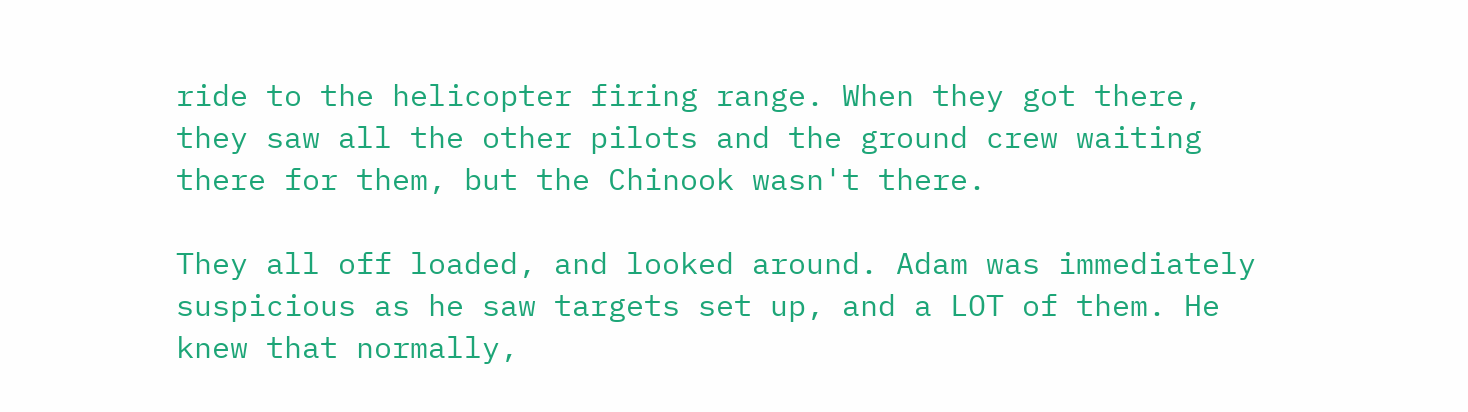ride to the helicopter firing range. When they got there, they saw all the other pilots and the ground crew waiting there for them, but the Chinook wasn't there.

They all off loaded, and looked around. Adam was immediately suspicious as he saw targets set up, and a LOT of them. He knew that normally,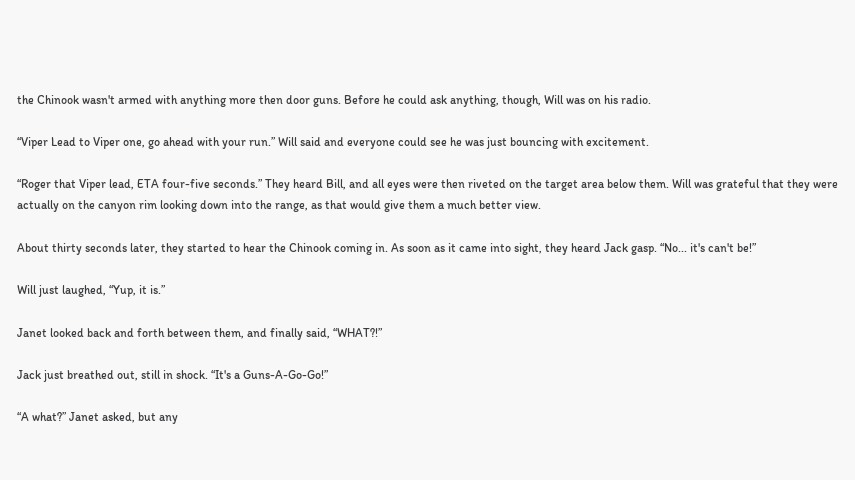the Chinook wasn't armed with anything more then door guns. Before he could ask anything, though, Will was on his radio.

“Viper Lead to Viper one, go ahead with your run.” Will said and everyone could see he was just bouncing with excitement.

“Roger that Viper lead, ETA four-five seconds.” They heard Bill, and all eyes were then riveted on the target area below them. Will was grateful that they were actually on the canyon rim looking down into the range, as that would give them a much better view.

About thirty seconds later, they started to hear the Chinook coming in. As soon as it came into sight, they heard Jack gasp. “No... it's can't be!”

Will just laughed, “Yup, it is.”

Janet looked back and forth between them, and finally said, “WHAT?!”

Jack just breathed out, still in shock. “It's a Guns-A-Go-Go!”

“A what?” Janet asked, but any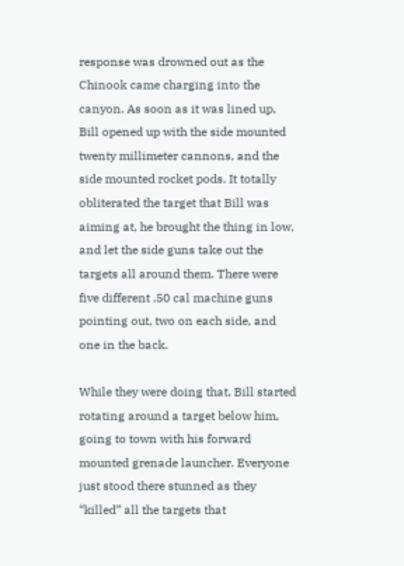response was drowned out as the Chinook came charging into the canyon. As soon as it was lined up, Bill opened up with the side mounted twenty millimeter cannons, and the side mounted rocket pods. It totally obliterated the target that Bill was aiming at, he brought the thing in low, and let the side guns take out the targets all around them. There were five different .50 cal machine guns pointing out, two on each side, and one in the back.

While they were doing that, Bill started rotating around a target below him, going to town with his forward mounted grenade launcher. Everyone just stood there stunned as they “killed” all the targets that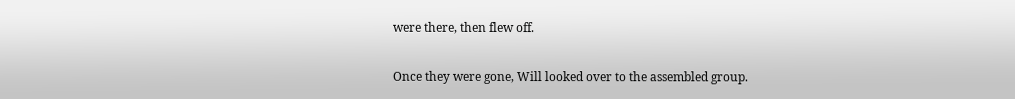were there, then flew off.

Once they were gone, Will looked over to the assembled group.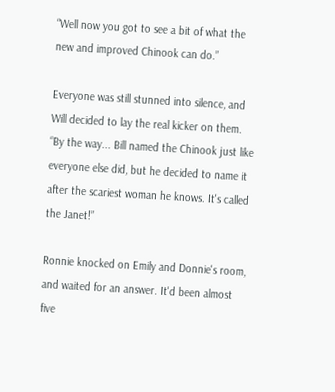“Well now you got to see a bit of what the new and improved Chinook can do.”

Everyone was still stunned into silence, and Will decided to lay the real kicker on them. “By the way... Bill named the Chinook just like everyone else did, but he decided to name it after the scariest woman he knows. It's called the Janet!”

Ronnie knocked on Emily and Donnie's room, and waited for an answer. It'd been almost five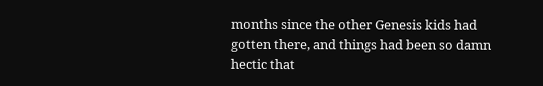months since the other Genesis kids had gotten there, and things had been so damn hectic that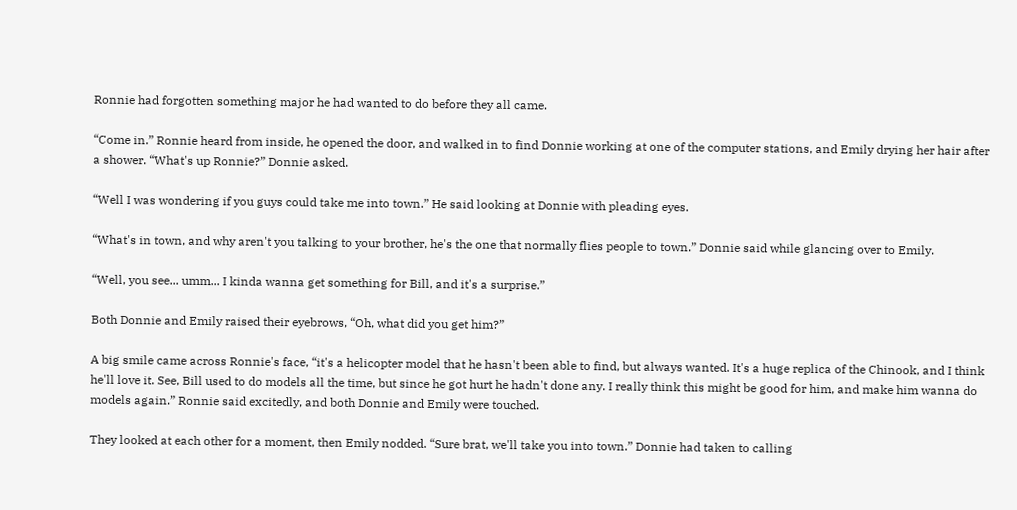Ronnie had forgotten something major he had wanted to do before they all came.

“Come in.” Ronnie heard from inside, he opened the door, and walked in to find Donnie working at one of the computer stations, and Emily drying her hair after a shower. “What's up Ronnie?” Donnie asked.

“Well I was wondering if you guys could take me into town.” He said looking at Donnie with pleading eyes.

“What's in town, and why aren't you talking to your brother, he's the one that normally flies people to town.” Donnie said while glancing over to Emily.

“Well, you see... umm... I kinda wanna get something for Bill, and it's a surprise.”

Both Donnie and Emily raised their eyebrows, “Oh, what did you get him?”

A big smile came across Ronnie's face, “it's a helicopter model that he hasn't been able to find, but always wanted. It's a huge replica of the Chinook, and I think he'll love it. See, Bill used to do models all the time, but since he got hurt he hadn't done any. I really think this might be good for him, and make him wanna do models again.” Ronnie said excitedly, and both Donnie and Emily were touched.

They looked at each other for a moment, then Emily nodded. “Sure brat, we'll take you into town.” Donnie had taken to calling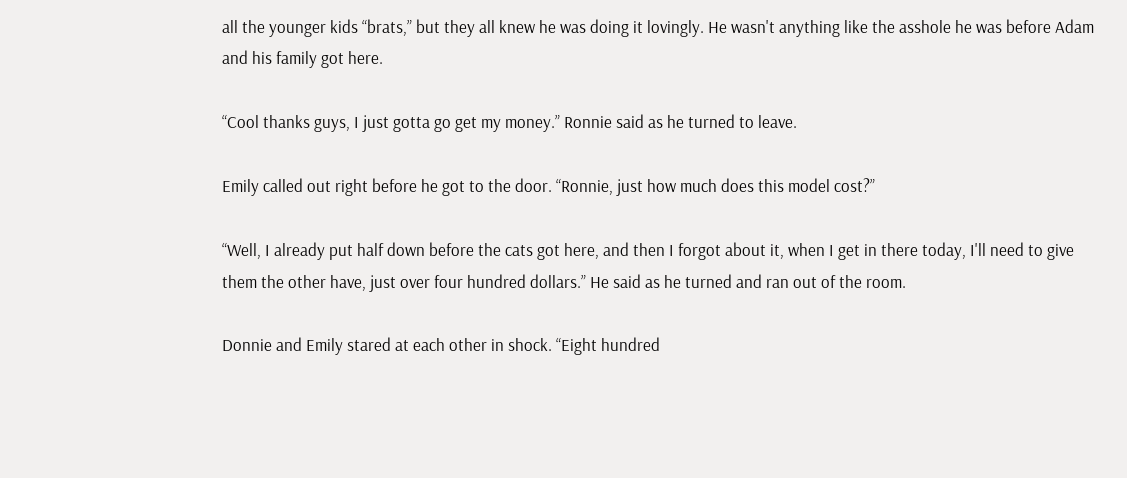all the younger kids “brats,” but they all knew he was doing it lovingly. He wasn't anything like the asshole he was before Adam and his family got here.

“Cool thanks guys, I just gotta go get my money.” Ronnie said as he turned to leave.

Emily called out right before he got to the door. “Ronnie, just how much does this model cost?”

“Well, I already put half down before the cats got here, and then I forgot about it, when I get in there today, I'll need to give them the other have, just over four hundred dollars.” He said as he turned and ran out of the room.

Donnie and Emily stared at each other in shock. “Eight hundred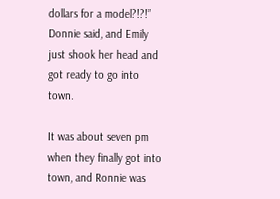dollars for a model?!?!” Donnie said, and Emily just shook her head and got ready to go into town.

It was about seven pm when they finally got into town, and Ronnie was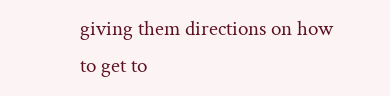giving them directions on how to get to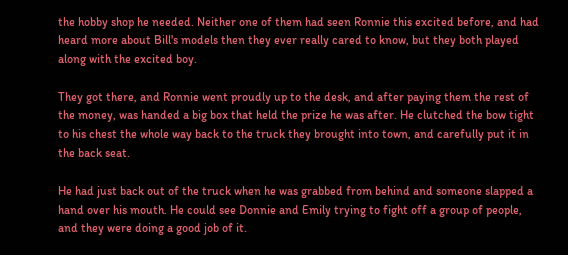the hobby shop he needed. Neither one of them had seen Ronnie this excited before, and had heard more about Bill's models then they ever really cared to know, but they both played along with the excited boy.

They got there, and Ronnie went proudly up to the desk, and after paying them the rest of the money, was handed a big box that held the prize he was after. He clutched the bow tight to his chest the whole way back to the truck they brought into town, and carefully put it in the back seat.

He had just back out of the truck when he was grabbed from behind and someone slapped a hand over his mouth. He could see Donnie and Emily trying to fight off a group of people, and they were doing a good job of it.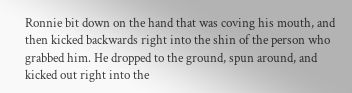Ronnie bit down on the hand that was coving his mouth, and then kicked backwards right into the shin of the person who grabbed him. He dropped to the ground, spun around, and kicked out right into the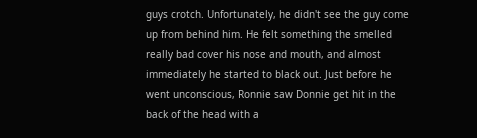guys crotch. Unfortunately, he didn't see the guy come up from behind him. He felt something the smelled really bad cover his nose and mouth, and almost immediately he started to black out. Just before he went unconscious, Ronnie saw Donnie get hit in the back of the head with a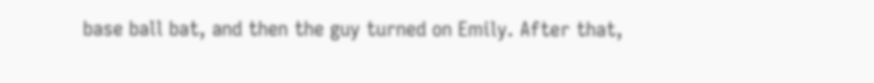base ball bat, and then the guy turned on Emily. After that,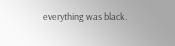everything was black.